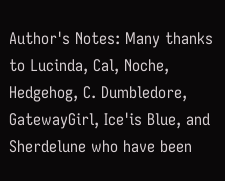Author's Notes: Many thanks to Lucinda, Cal, Noche, Hedgehog, C. Dumbledore, GatewayGirl, Ice'is Blue, and Sherdelune who have been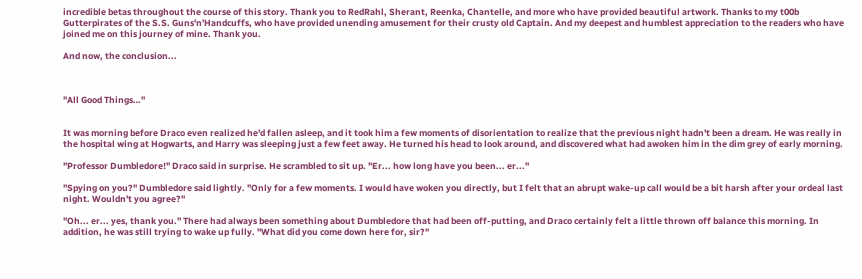incredible betas throughout the course of this story. Thank you to RedRahl, Sherant, Reenka, Chantelle, and more who have provided beautiful artwork. Thanks to my t00b Gutterpirates of the S.S. Guns'n'Handcuffs, who have provided unending amusement for their crusty old Captain. And my deepest and humblest appreciation to the readers who have joined me on this journey of mine. Thank you.

And now, the conclusion...



"All Good Things…"


It was morning before Draco even realized he'd fallen asleep, and it took him a few moments of disorientation to realize that the previous night hadn't been a dream. He was really in the hospital wing at Hogwarts, and Harry was sleeping just a few feet away. He turned his head to look around, and discovered what had awoken him in the dim grey of early morning.

"Professor Dumbledore!" Draco said in surprise. He scrambled to sit up. "Er... how long have you been... er..."

"Spying on you?" Dumbledore said lightly. "Only for a few moments. I would have woken you directly, but I felt that an abrupt wake-up call would be a bit harsh after your ordeal last night. Wouldn't you agree?"

"Oh... er... yes, thank you." There had always been something about Dumbledore that had been off-putting, and Draco certainly felt a little thrown off balance this morning. In addition, he was still trying to wake up fully. "What did you come down here for, sir?"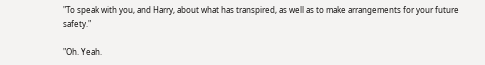"To speak with you, and Harry, about what has transpired, as well as to make arrangements for your future safety."

"Oh. Yeah.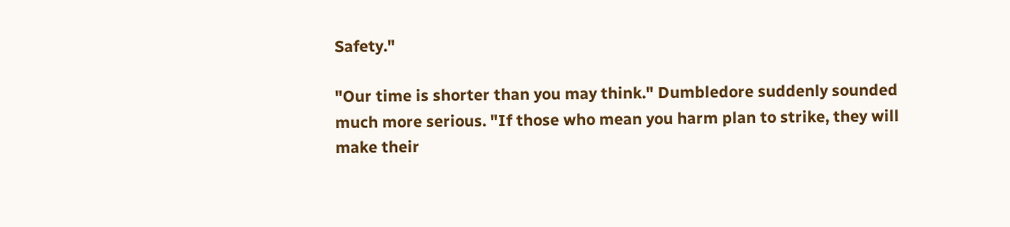Safety."

"Our time is shorter than you may think." Dumbledore suddenly sounded much more serious. "If those who mean you harm plan to strike, they will make their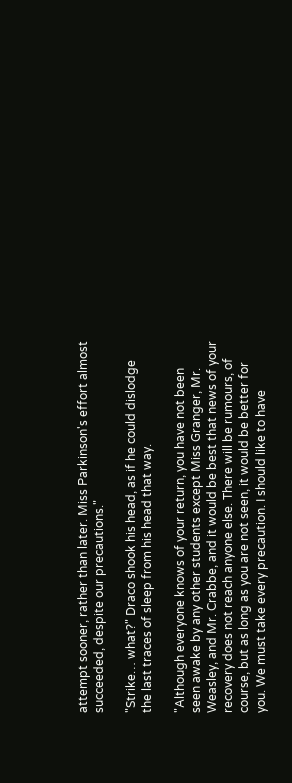attempt sooner, rather than later. Miss Parkinson's effort almost succeeded, despite our precautions."

"Strike… what?" Draco shook his head, as if he could dislodge the last traces of sleep from his head that way.

"Although everyone knows of your return, you have not been seen awake by any other students except Miss Granger, Mr. Weasley, and Mr. Crabbe, and it would be best that news of your recovery does not reach anyone else. There will be rumours, of course, but as long as you are not seen, it would be better for you. We must take every precaution. I should like to have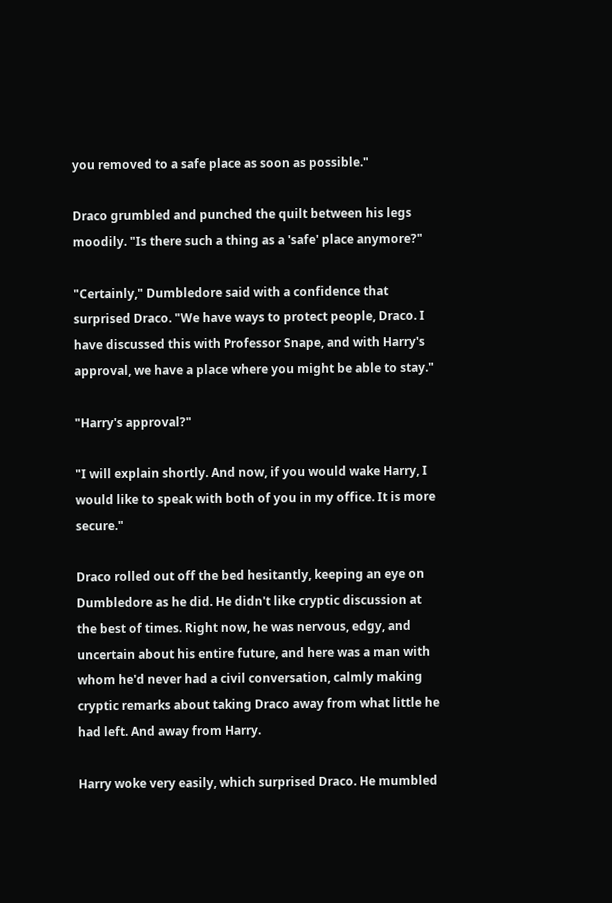you removed to a safe place as soon as possible."

Draco grumbled and punched the quilt between his legs moodily. "Is there such a thing as a 'safe' place anymore?"

"Certainly," Dumbledore said with a confidence that surprised Draco. "We have ways to protect people, Draco. I have discussed this with Professor Snape, and with Harry's approval, we have a place where you might be able to stay."

"Harry's approval?"

"I will explain shortly. And now, if you would wake Harry, I would like to speak with both of you in my office. It is more secure."

Draco rolled out off the bed hesitantly, keeping an eye on Dumbledore as he did. He didn't like cryptic discussion at the best of times. Right now, he was nervous, edgy, and uncertain about his entire future, and here was a man with whom he'd never had a civil conversation, calmly making cryptic remarks about taking Draco away from what little he had left. And away from Harry.

Harry woke very easily, which surprised Draco. He mumbled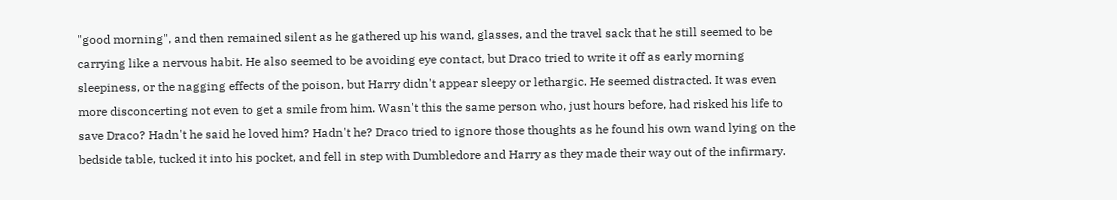"good morning", and then remained silent as he gathered up his wand, glasses, and the travel sack that he still seemed to be carrying like a nervous habit. He also seemed to be avoiding eye contact, but Draco tried to write it off as early morning sleepiness, or the nagging effects of the poison, but Harry didn't appear sleepy or lethargic. He seemed distracted. It was even more disconcerting not even to get a smile from him. Wasn't this the same person who, just hours before, had risked his life to save Draco? Hadn't he said he loved him? Hadn't he? Draco tried to ignore those thoughts as he found his own wand lying on the bedside table, tucked it into his pocket, and fell in step with Dumbledore and Harry as they made their way out of the infirmary.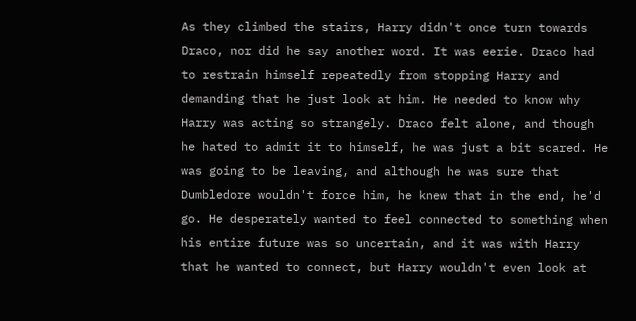As they climbed the stairs, Harry didn't once turn towards Draco, nor did he say another word. It was eerie. Draco had to restrain himself repeatedly from stopping Harry and demanding that he just look at him. He needed to know why Harry was acting so strangely. Draco felt alone, and though he hated to admit it to himself, he was just a bit scared. He was going to be leaving, and although he was sure that Dumbledore wouldn't force him, he knew that in the end, he'd go. He desperately wanted to feel connected to something when his entire future was so uncertain, and it was with Harry that he wanted to connect, but Harry wouldn't even look at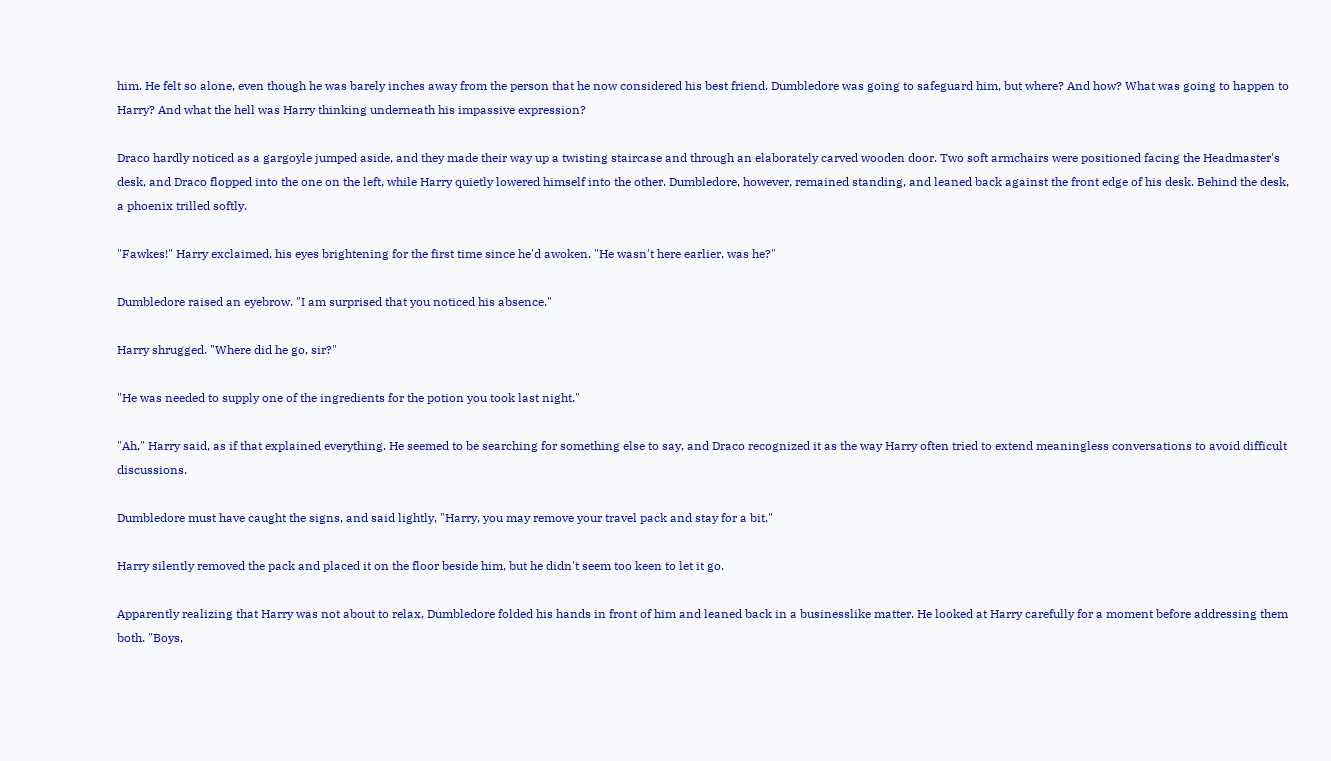him. He felt so alone, even though he was barely inches away from the person that he now considered his best friend. Dumbledore was going to safeguard him, but where? And how? What was going to happen to Harry? And what the hell was Harry thinking underneath his impassive expression?

Draco hardly noticed as a gargoyle jumped aside, and they made their way up a twisting staircase and through an elaborately carved wooden door. Two soft armchairs were positioned facing the Headmaster's desk, and Draco flopped into the one on the left, while Harry quietly lowered himself into the other. Dumbledore, however, remained standing, and leaned back against the front edge of his desk. Behind the desk, a phoenix trilled softly.

"Fawkes!" Harry exclaimed, his eyes brightening for the first time since he'd awoken. "He wasn't here earlier, was he?"

Dumbledore raised an eyebrow. "I am surprised that you noticed his absence."

Harry shrugged. "Where did he go, sir?"

"He was needed to supply one of the ingredients for the potion you took last night."

"Ah," Harry said, as if that explained everything. He seemed to be searching for something else to say, and Draco recognized it as the way Harry often tried to extend meaningless conversations to avoid difficult discussions.

Dumbledore must have caught the signs, and said lightly, "Harry, you may remove your travel pack and stay for a bit."

Harry silently removed the pack and placed it on the floor beside him, but he didn't seem too keen to let it go.

Apparently realizing that Harry was not about to relax, Dumbledore folded his hands in front of him and leaned back in a businesslike matter. He looked at Harry carefully for a moment before addressing them both. "Boys,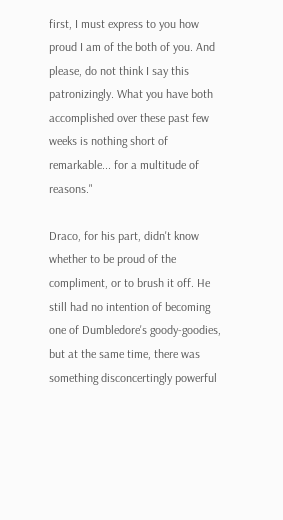first, I must express to you how proud I am of the both of you. And please, do not think I say this patronizingly. What you have both accomplished over these past few weeks is nothing short of remarkable... for a multitude of reasons."

Draco, for his part, didn't know whether to be proud of the compliment, or to brush it off. He still had no intention of becoming one of Dumbledore's goody-goodies, but at the same time, there was something disconcertingly powerful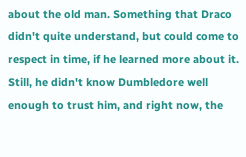about the old man. Something that Draco didn't quite understand, but could come to respect in time, if he learned more about it. Still, he didn't know Dumbledore well enough to trust him, and right now, the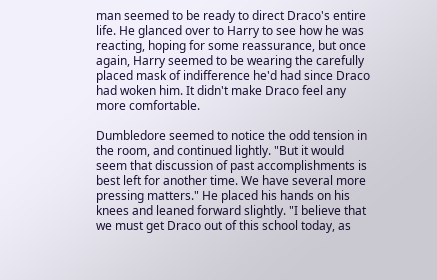man seemed to be ready to direct Draco's entire life. He glanced over to Harry to see how he was reacting, hoping for some reassurance, but once again, Harry seemed to be wearing the carefully placed mask of indifference he'd had since Draco had woken him. It didn't make Draco feel any more comfortable.

Dumbledore seemed to notice the odd tension in the room, and continued lightly. "But it would seem that discussion of past accomplishments is best left for another time. We have several more pressing matters." He placed his hands on his knees and leaned forward slightly. "I believe that we must get Draco out of this school today, as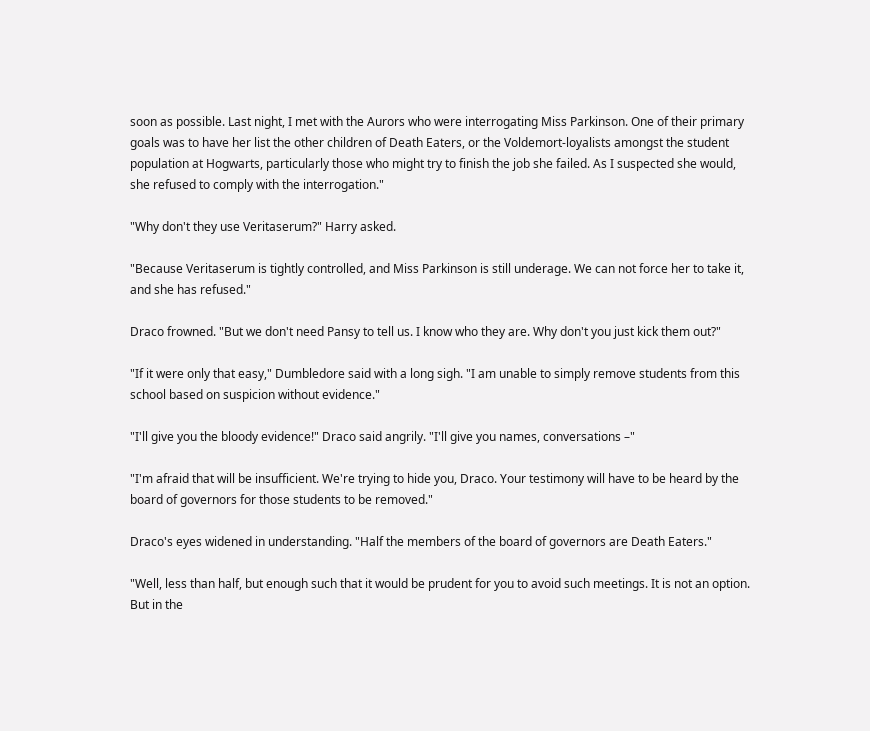soon as possible. Last night, I met with the Aurors who were interrogating Miss Parkinson. One of their primary goals was to have her list the other children of Death Eaters, or the Voldemort-loyalists amongst the student population at Hogwarts, particularly those who might try to finish the job she failed. As I suspected she would, she refused to comply with the interrogation."

"Why don't they use Veritaserum?" Harry asked.

"Because Veritaserum is tightly controlled, and Miss Parkinson is still underage. We can not force her to take it, and she has refused."

Draco frowned. "But we don't need Pansy to tell us. I know who they are. Why don't you just kick them out?"

"If it were only that easy," Dumbledore said with a long sigh. "I am unable to simply remove students from this school based on suspicion without evidence."

"I'll give you the bloody evidence!" Draco said angrily. "I'll give you names, conversations –"

"I'm afraid that will be insufficient. We're trying to hide you, Draco. Your testimony will have to be heard by the board of governors for those students to be removed."

Draco's eyes widened in understanding. "Half the members of the board of governors are Death Eaters."

"Well, less than half, but enough such that it would be prudent for you to avoid such meetings. It is not an option. But in the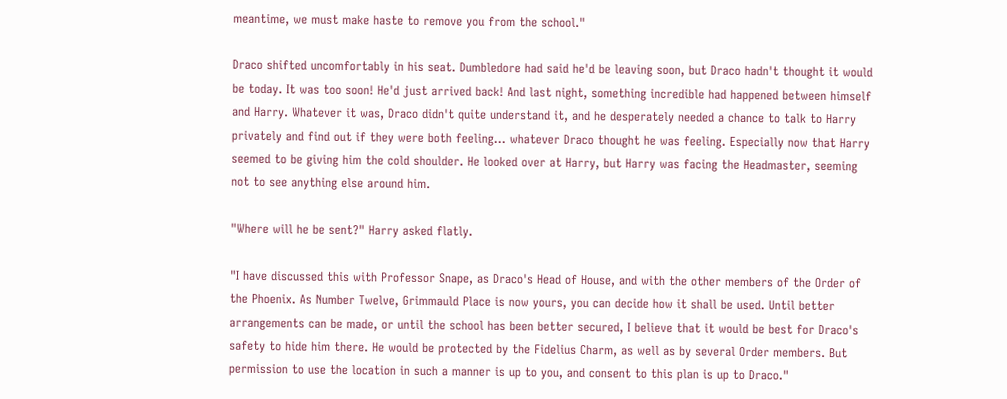meantime, we must make haste to remove you from the school."

Draco shifted uncomfortably in his seat. Dumbledore had said he'd be leaving soon, but Draco hadn't thought it would be today. It was too soon! He'd just arrived back! And last night, something incredible had happened between himself and Harry. Whatever it was, Draco didn't quite understand it, and he desperately needed a chance to talk to Harry privately and find out if they were both feeling… whatever Draco thought he was feeling. Especially now that Harry seemed to be giving him the cold shoulder. He looked over at Harry, but Harry was facing the Headmaster, seeming not to see anything else around him.

"Where will he be sent?" Harry asked flatly.

"I have discussed this with Professor Snape, as Draco's Head of House, and with the other members of the Order of the Phoenix. As Number Twelve, Grimmauld Place is now yours, you can decide how it shall be used. Until better arrangements can be made, or until the school has been better secured, I believe that it would be best for Draco's safety to hide him there. He would be protected by the Fidelius Charm, as well as by several Order members. But permission to use the location in such a manner is up to you, and consent to this plan is up to Draco."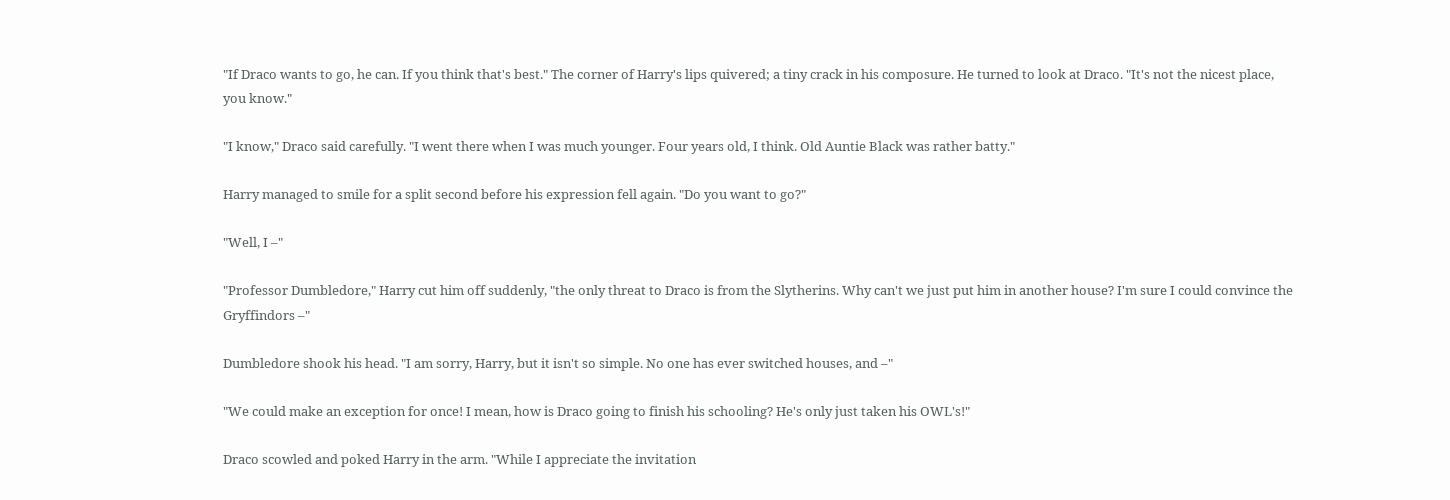"If Draco wants to go, he can. If you think that's best." The corner of Harry's lips quivered; a tiny crack in his composure. He turned to look at Draco. "It's not the nicest place, you know."

"I know," Draco said carefully. "I went there when I was much younger. Four years old, I think. Old Auntie Black was rather batty."

Harry managed to smile for a split second before his expression fell again. "Do you want to go?"

"Well, I –"

"Professor Dumbledore," Harry cut him off suddenly, "the only threat to Draco is from the Slytherins. Why can't we just put him in another house? I'm sure I could convince the Gryffindors –"

Dumbledore shook his head. "I am sorry, Harry, but it isn't so simple. No one has ever switched houses, and –"

"We could make an exception for once! I mean, how is Draco going to finish his schooling? He's only just taken his OWL's!"

Draco scowled and poked Harry in the arm. "While I appreciate the invitation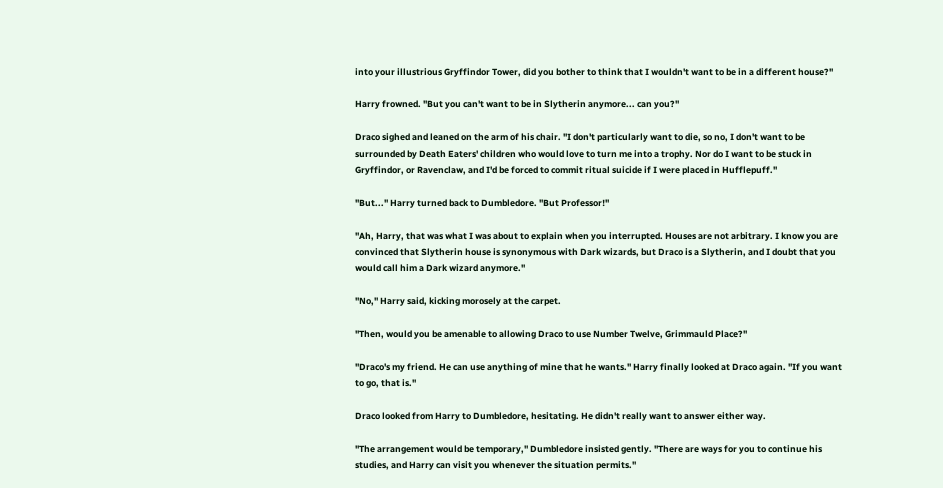into your illustrious Gryffindor Tower, did you bother to think that I wouldn't want to be in a different house?"

Harry frowned. "But you can't want to be in Slytherin anymore... can you?"

Draco sighed and leaned on the arm of his chair. "I don't particularly want to die, so no, I don't want to be surrounded by Death Eaters' children who would love to turn me into a trophy. Nor do I want to be stuck in Gryffindor, or Ravenclaw, and I'd be forced to commit ritual suicide if I were placed in Hufflepuff."

"But..." Harry turned back to Dumbledore. "But Professor!"

"Ah, Harry, that was what I was about to explain when you interrupted. Houses are not arbitrary. I know you are convinced that Slytherin house is synonymous with Dark wizards, but Draco is a Slytherin, and I doubt that you would call him a Dark wizard anymore."

"No," Harry said, kicking morosely at the carpet.

"Then, would you be amenable to allowing Draco to use Number Twelve, Grimmauld Place?"

"Draco's my friend. He can use anything of mine that he wants." Harry finally looked at Draco again. "If you want to go, that is."

Draco looked from Harry to Dumbledore, hesitating. He didn't really want to answer either way.

"The arrangement would be temporary," Dumbledore insisted gently. "There are ways for you to continue his studies, and Harry can visit you whenever the situation permits."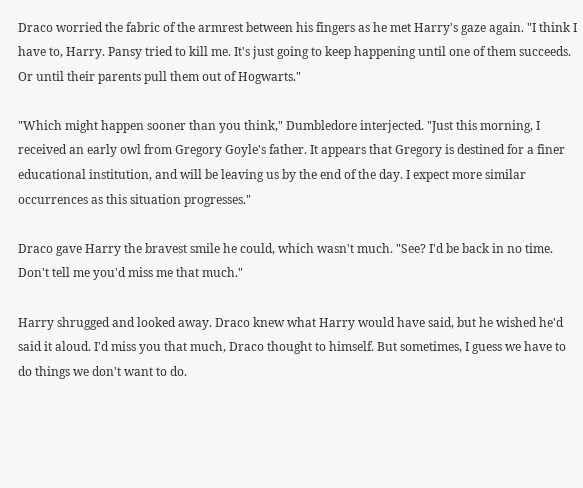Draco worried the fabric of the armrest between his fingers as he met Harry's gaze again. "I think I have to, Harry. Pansy tried to kill me. It's just going to keep happening until one of them succeeds. Or until their parents pull them out of Hogwarts."

"Which might happen sooner than you think," Dumbledore interjected. "Just this morning, I received an early owl from Gregory Goyle's father. It appears that Gregory is destined for a finer educational institution, and will be leaving us by the end of the day. I expect more similar occurrences as this situation progresses."

Draco gave Harry the bravest smile he could, which wasn't much. "See? I'd be back in no time. Don't tell me you'd miss me that much."

Harry shrugged and looked away. Draco knew what Harry would have said, but he wished he'd said it aloud. I'd miss you that much, Draco thought to himself. But sometimes, I guess we have to do things we don't want to do.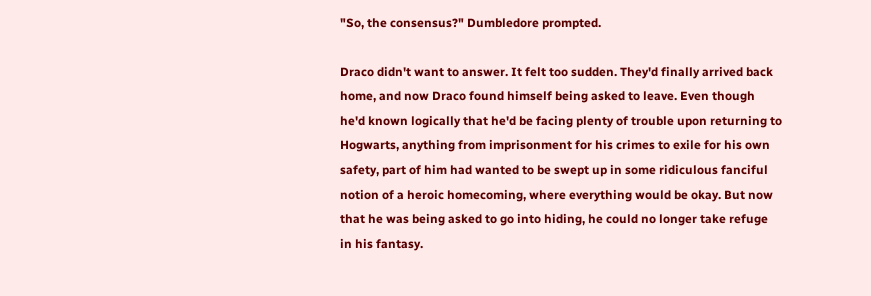"So, the consensus?" Dumbledore prompted.

Draco didn't want to answer. It felt too sudden. They'd finally arrived back home, and now Draco found himself being asked to leave. Even though he'd known logically that he'd be facing plenty of trouble upon returning to Hogwarts, anything from imprisonment for his crimes to exile for his own safety, part of him had wanted to be swept up in some ridiculous fanciful notion of a heroic homecoming, where everything would be okay. But now that he was being asked to go into hiding, he could no longer take refuge in his fantasy.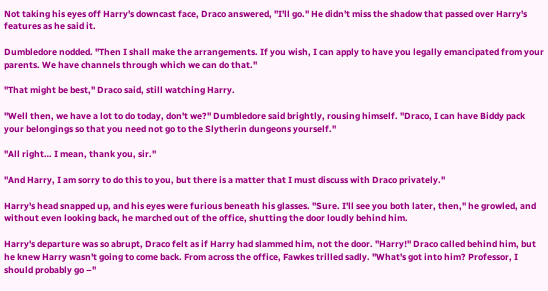Not taking his eyes off Harry's downcast face, Draco answered, "I'll go." He didn't miss the shadow that passed over Harry's features as he said it.

Dumbledore nodded. "Then I shall make the arrangements. If you wish, I can apply to have you legally emancipated from your parents. We have channels through which we can do that."

"That might be best," Draco said, still watching Harry.

"Well then, we have a lot to do today, don't we?" Dumbledore said brightly, rousing himself. "Draco, I can have Biddy pack your belongings so that you need not go to the Slytherin dungeons yourself."

"All right… I mean, thank you, sir."

"And Harry, I am sorry to do this to you, but there is a matter that I must discuss with Draco privately."

Harry's head snapped up, and his eyes were furious beneath his glasses. "Sure. I'll see you both later, then," he growled, and without even looking back, he marched out of the office, shutting the door loudly behind him.

Harry's departure was so abrupt, Draco felt as if Harry had slammed him, not the door. "Harry!" Draco called behind him, but he knew Harry wasn't going to come back. From across the office, Fawkes trilled sadly. "What's got into him? Professor, I should probably go –"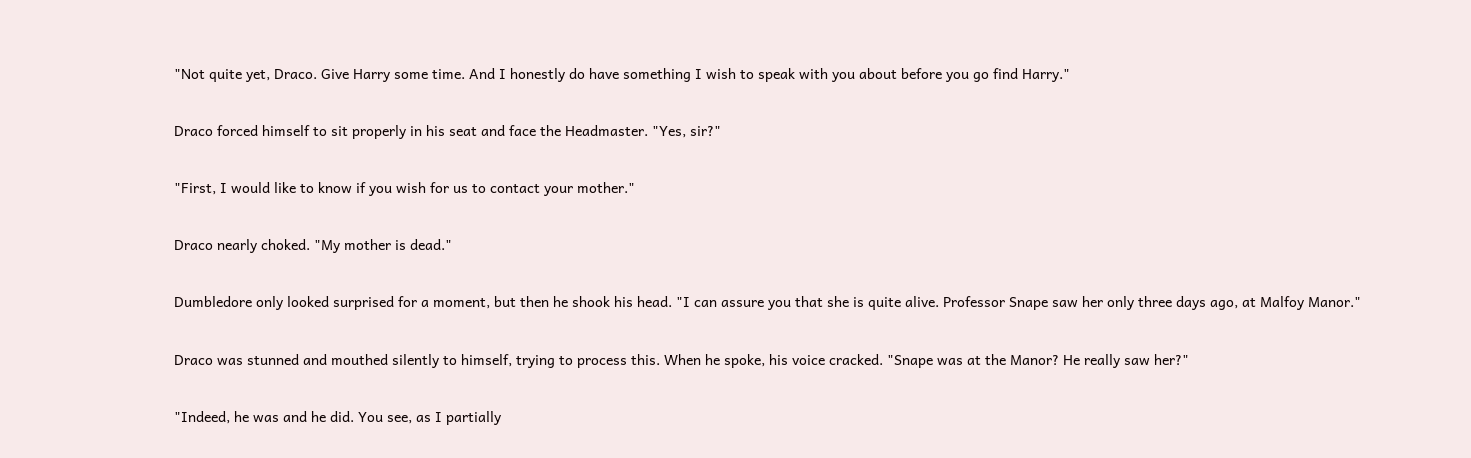"Not quite yet, Draco. Give Harry some time. And I honestly do have something I wish to speak with you about before you go find Harry."

Draco forced himself to sit properly in his seat and face the Headmaster. "Yes, sir?"

"First, I would like to know if you wish for us to contact your mother."

Draco nearly choked. "My mother is dead."

Dumbledore only looked surprised for a moment, but then he shook his head. "I can assure you that she is quite alive. Professor Snape saw her only three days ago, at Malfoy Manor."

Draco was stunned and mouthed silently to himself, trying to process this. When he spoke, his voice cracked. "Snape was at the Manor? He really saw her?"

"Indeed, he was and he did. You see, as I partially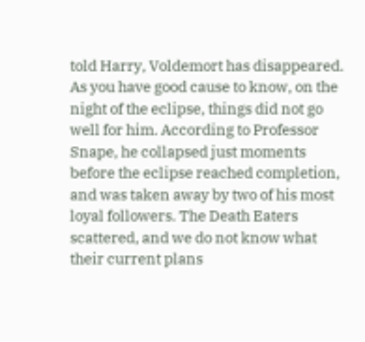told Harry, Voldemort has disappeared. As you have good cause to know, on the night of the eclipse, things did not go well for him. According to Professor Snape, he collapsed just moments before the eclipse reached completion, and was taken away by two of his most loyal followers. The Death Eaters scattered, and we do not know what their current plans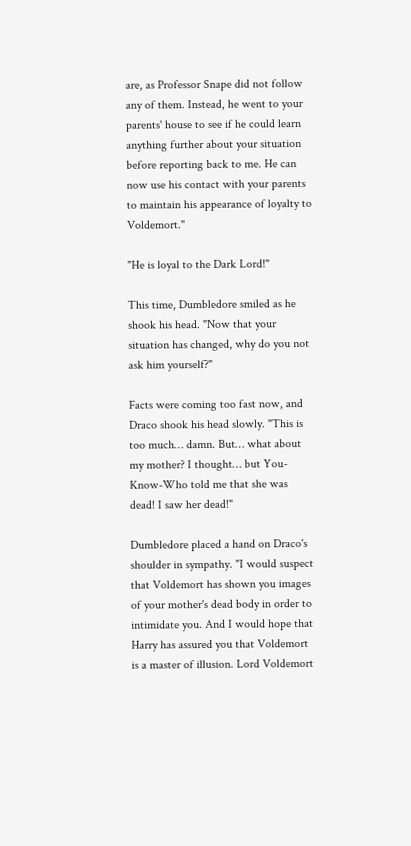are, as Professor Snape did not follow any of them. Instead, he went to your parents' house to see if he could learn anything further about your situation before reporting back to me. He can now use his contact with your parents to maintain his appearance of loyalty to Voldemort."

"He is loyal to the Dark Lord!"

This time, Dumbledore smiled as he shook his head. "Now that your situation has changed, why do you not ask him yourself?"

Facts were coming too fast now, and Draco shook his head slowly. "This is too much… damn. But… what about my mother? I thought… but You-Know-Who told me that she was dead! I saw her dead!"

Dumbledore placed a hand on Draco's shoulder in sympathy. "I would suspect that Voldemort has shown you images of your mother's dead body in order to intimidate you. And I would hope that Harry has assured you that Voldemort is a master of illusion. Lord Voldemort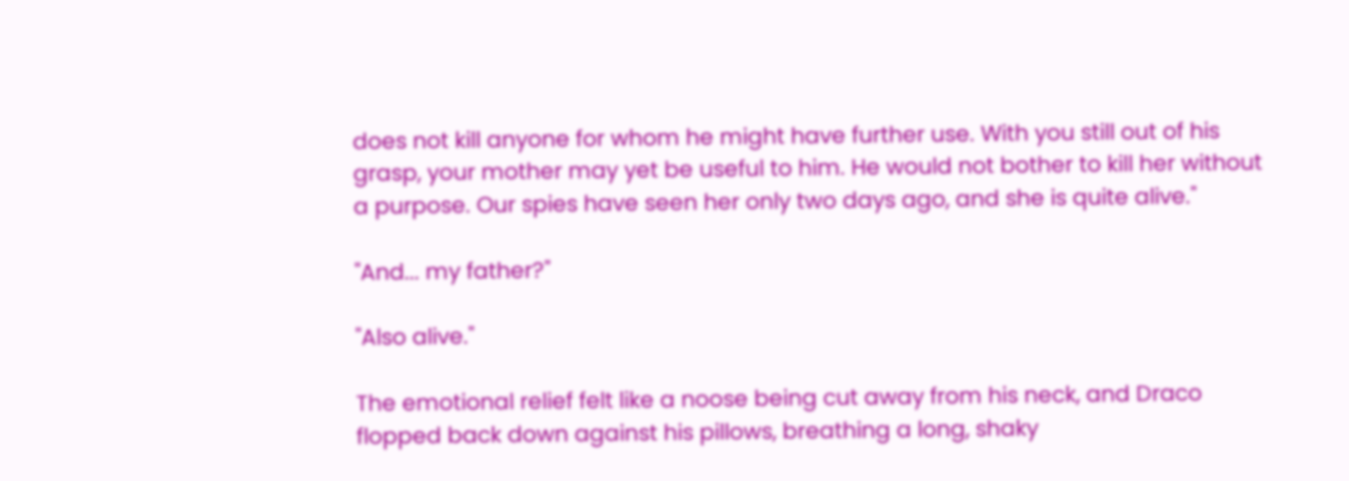does not kill anyone for whom he might have further use. With you still out of his grasp, your mother may yet be useful to him. He would not bother to kill her without a purpose. Our spies have seen her only two days ago, and she is quite alive."

"And... my father?"

"Also alive."

The emotional relief felt like a noose being cut away from his neck, and Draco flopped back down against his pillows, breathing a long, shaky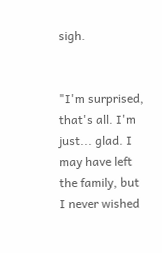sigh.


"I'm surprised, that's all. I'm just... glad. I may have left the family, but I never wished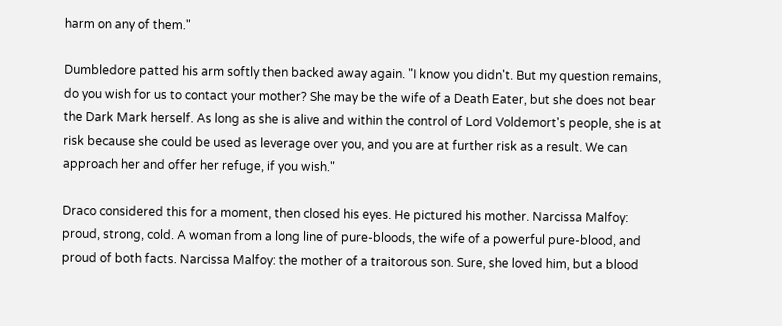harm on any of them."

Dumbledore patted his arm softly then backed away again. "I know you didn't. But my question remains, do you wish for us to contact your mother? She may be the wife of a Death Eater, but she does not bear the Dark Mark herself. As long as she is alive and within the control of Lord Voldemort's people, she is at risk because she could be used as leverage over you, and you are at further risk as a result. We can approach her and offer her refuge, if you wish."

Draco considered this for a moment, then closed his eyes. He pictured his mother. Narcissa Malfoy: proud, strong, cold. A woman from a long line of pure-bloods, the wife of a powerful pure-blood, and proud of both facts. Narcissa Malfoy: the mother of a traitorous son. Sure, she loved him, but a blood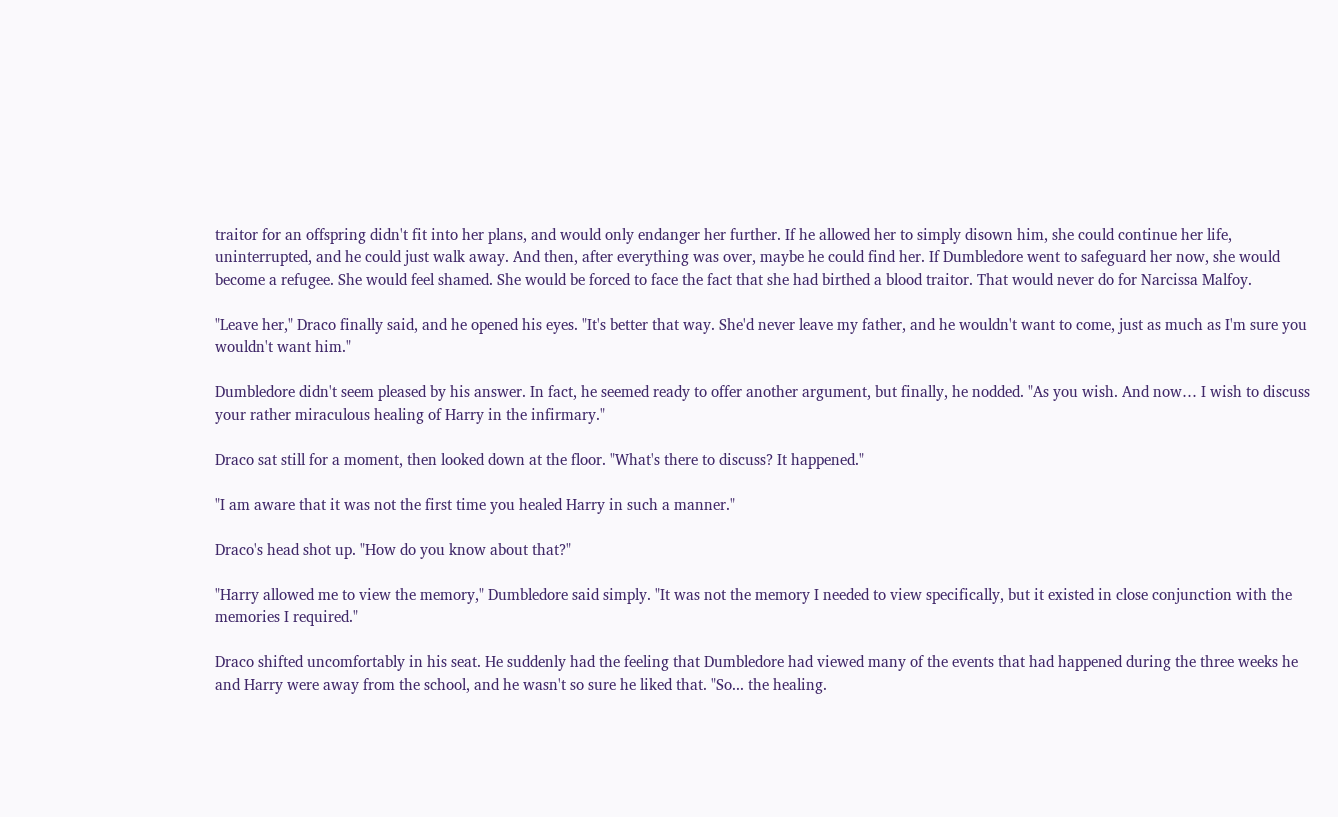traitor for an offspring didn't fit into her plans, and would only endanger her further. If he allowed her to simply disown him, she could continue her life, uninterrupted, and he could just walk away. And then, after everything was over, maybe he could find her. If Dumbledore went to safeguard her now, she would become a refugee. She would feel shamed. She would be forced to face the fact that she had birthed a blood traitor. That would never do for Narcissa Malfoy.

"Leave her," Draco finally said, and he opened his eyes. "It's better that way. She'd never leave my father, and he wouldn't want to come, just as much as I'm sure you wouldn't want him."

Dumbledore didn't seem pleased by his answer. In fact, he seemed ready to offer another argument, but finally, he nodded. "As you wish. And now… I wish to discuss your rather miraculous healing of Harry in the infirmary."

Draco sat still for a moment, then looked down at the floor. "What's there to discuss? It happened."

"I am aware that it was not the first time you healed Harry in such a manner."

Draco's head shot up. "How do you know about that?"

"Harry allowed me to view the memory," Dumbledore said simply. "It was not the memory I needed to view specifically, but it existed in close conjunction with the memories I required."

Draco shifted uncomfortably in his seat. He suddenly had the feeling that Dumbledore had viewed many of the events that had happened during the three weeks he and Harry were away from the school, and he wasn't so sure he liked that. "So... the healing.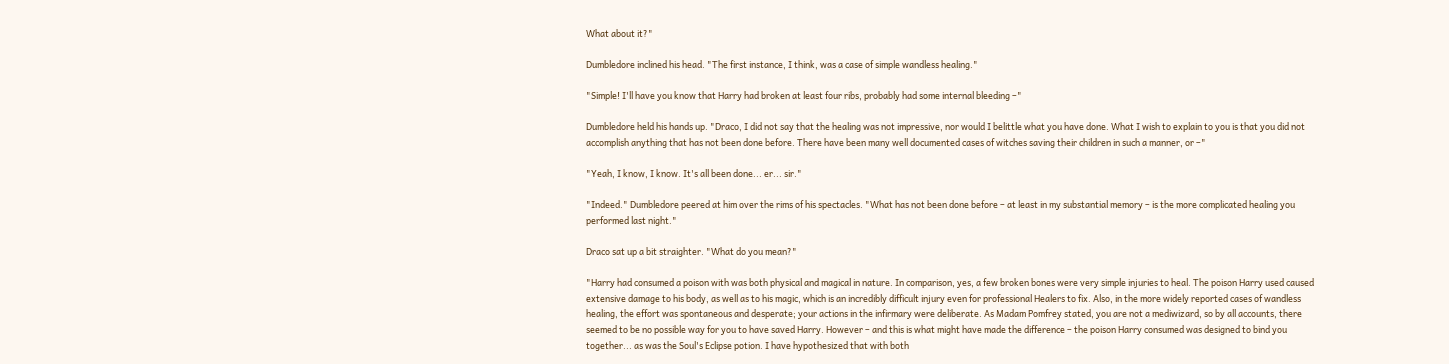What about it?"

Dumbledore inclined his head. "The first instance, I think, was a case of simple wandless healing."

"Simple! I'll have you know that Harry had broken at least four ribs, probably had some internal bleeding –"

Dumbledore held his hands up. "Draco, I did not say that the healing was not impressive, nor would I belittle what you have done. What I wish to explain to you is that you did not accomplish anything that has not been done before. There have been many well documented cases of witches saving their children in such a manner, or –"

"Yeah, I know, I know. It's all been done... er... sir."

"Indeed." Dumbledore peered at him over the rims of his spectacles. "What has not been done before – at least in my substantial memory – is the more complicated healing you performed last night."

Draco sat up a bit straighter. "What do you mean?"

"Harry had consumed a poison with was both physical and magical in nature. In comparison, yes, a few broken bones were very simple injuries to heal. The poison Harry used caused extensive damage to his body, as well as to his magic, which is an incredibly difficult injury even for professional Healers to fix. Also, in the more widely reported cases of wandless healing, the effort was spontaneous and desperate; your actions in the infirmary were deliberate. As Madam Pomfrey stated, you are not a mediwizard, so by all accounts, there seemed to be no possible way for you to have saved Harry. However – and this is what might have made the difference – the poison Harry consumed was designed to bind you together... as was the Soul's Eclipse potion. I have hypothesized that with both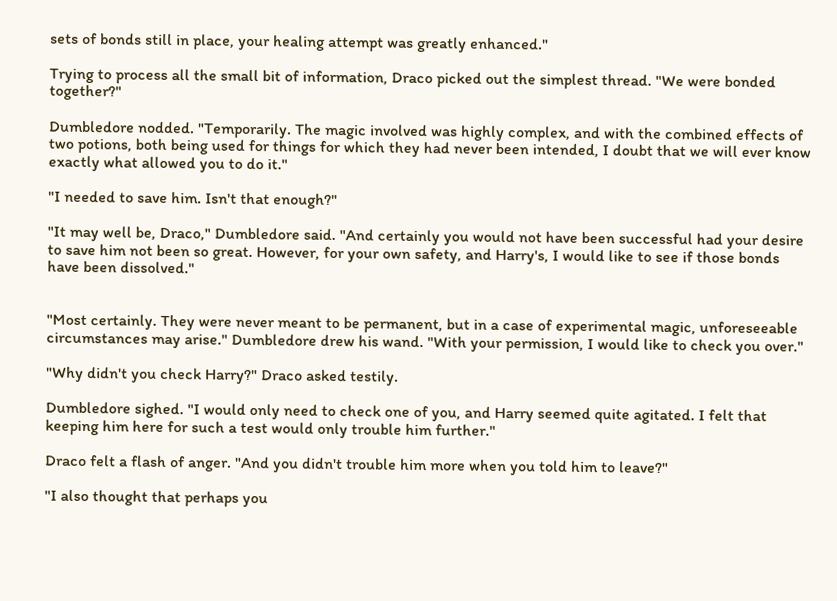sets of bonds still in place, your healing attempt was greatly enhanced."

Trying to process all the small bit of information, Draco picked out the simplest thread. "We were bonded together?"

Dumbledore nodded. "Temporarily. The magic involved was highly complex, and with the combined effects of two potions, both being used for things for which they had never been intended, I doubt that we will ever know exactly what allowed you to do it."

"I needed to save him. Isn't that enough?"

"It may well be, Draco," Dumbledore said. "And certainly you would not have been successful had your desire to save him not been so great. However, for your own safety, and Harry's, I would like to see if those bonds have been dissolved."


"Most certainly. They were never meant to be permanent, but in a case of experimental magic, unforeseeable circumstances may arise." Dumbledore drew his wand. "With your permission, I would like to check you over."

"Why didn't you check Harry?" Draco asked testily.

Dumbledore sighed. "I would only need to check one of you, and Harry seemed quite agitated. I felt that keeping him here for such a test would only trouble him further."

Draco felt a flash of anger. "And you didn't trouble him more when you told him to leave?"

"I also thought that perhaps you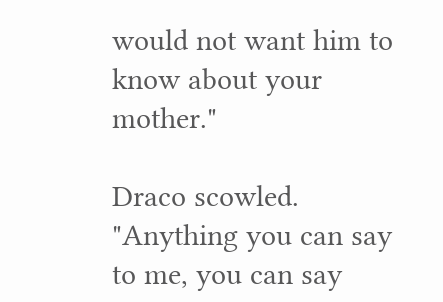would not want him to know about your mother."

Draco scowled. "Anything you can say to me, you can say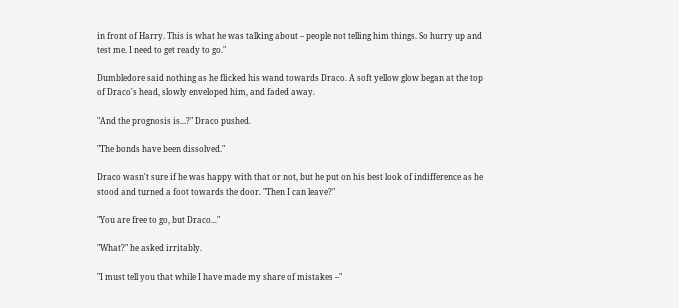in front of Harry. This is what he was talking about – people not telling him things. So hurry up and test me. I need to get ready to go."

Dumbledore said nothing as he flicked his wand towards Draco. A soft yellow glow began at the top of Draco's head, slowly enveloped him, and faded away.

"And the prognosis is...?" Draco pushed.

"The bonds have been dissolved."

Draco wasn't sure if he was happy with that or not, but he put on his best look of indifference as he stood and turned a foot towards the door. "Then I can leave?"

"You are free to go, but Draco..."

"What?" he asked irritably.

"I must tell you that while I have made my share of mistakes –"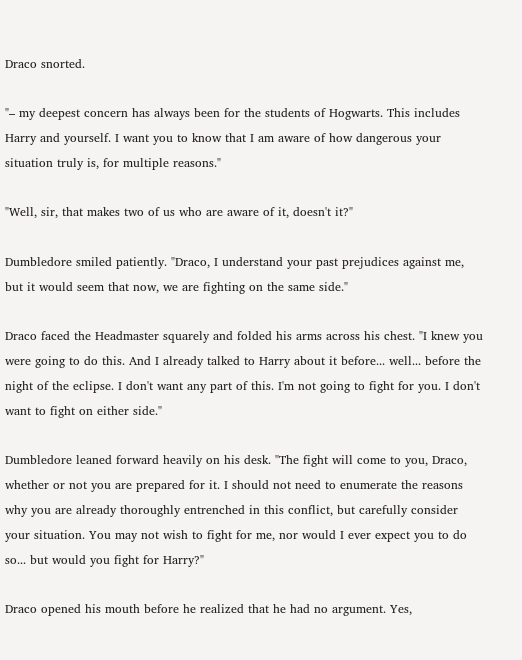Draco snorted.

"– my deepest concern has always been for the students of Hogwarts. This includes Harry and yourself. I want you to know that I am aware of how dangerous your situation truly is, for multiple reasons."

"Well, sir, that makes two of us who are aware of it, doesn't it?"

Dumbledore smiled patiently. "Draco, I understand your past prejudices against me, but it would seem that now, we are fighting on the same side."

Draco faced the Headmaster squarely and folded his arms across his chest. "I knew you were going to do this. And I already talked to Harry about it before... well... before the night of the eclipse. I don't want any part of this. I'm not going to fight for you. I don't want to fight on either side."

Dumbledore leaned forward heavily on his desk. "The fight will come to you, Draco, whether or not you are prepared for it. I should not need to enumerate the reasons why you are already thoroughly entrenched in this conflict, but carefully consider your situation. You may not wish to fight for me, nor would I ever expect you to do so... but would you fight for Harry?"

Draco opened his mouth before he realized that he had no argument. Yes,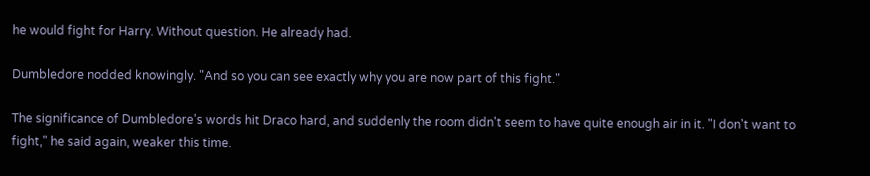he would fight for Harry. Without question. He already had.

Dumbledore nodded knowingly. "And so you can see exactly why you are now part of this fight."

The significance of Dumbledore's words hit Draco hard, and suddenly the room didn't seem to have quite enough air in it. "I don't want to fight," he said again, weaker this time.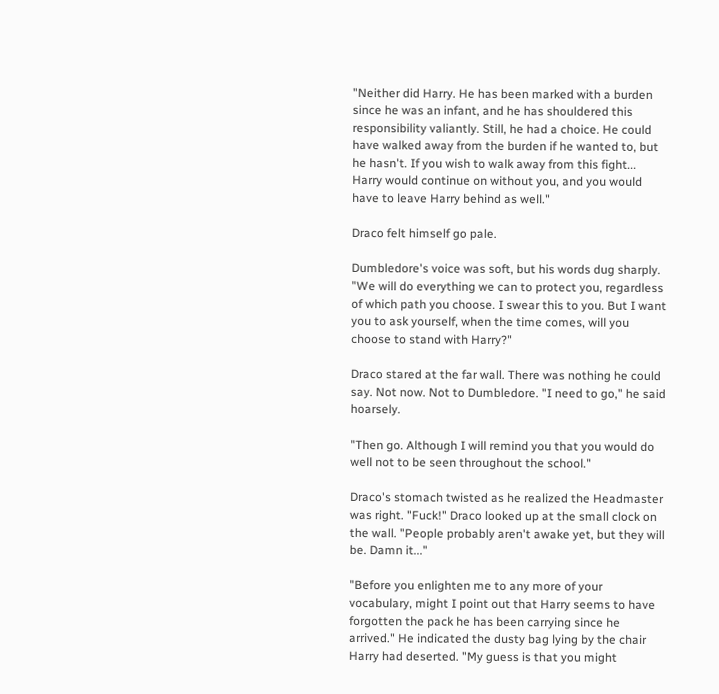"Neither did Harry. He has been marked with a burden since he was an infant, and he has shouldered this responsibility valiantly. Still, he had a choice. He could have walked away from the burden if he wanted to, but he hasn't. If you wish to walk away from this fight... Harry would continue on without you, and you would have to leave Harry behind as well."

Draco felt himself go pale.

Dumbledore's voice was soft, but his words dug sharply. "We will do everything we can to protect you, regardless of which path you choose. I swear this to you. But I want you to ask yourself, when the time comes, will you choose to stand with Harry?"

Draco stared at the far wall. There was nothing he could say. Not now. Not to Dumbledore. "I need to go," he said hoarsely.

"Then go. Although I will remind you that you would do well not to be seen throughout the school."

Draco's stomach twisted as he realized the Headmaster was right. "Fuck!" Draco looked up at the small clock on the wall. "People probably aren't awake yet, but they will be. Damn it..."

"Before you enlighten me to any more of your vocabulary, might I point out that Harry seems to have forgotten the pack he has been carrying since he arrived." He indicated the dusty bag lying by the chair Harry had deserted. "My guess is that you might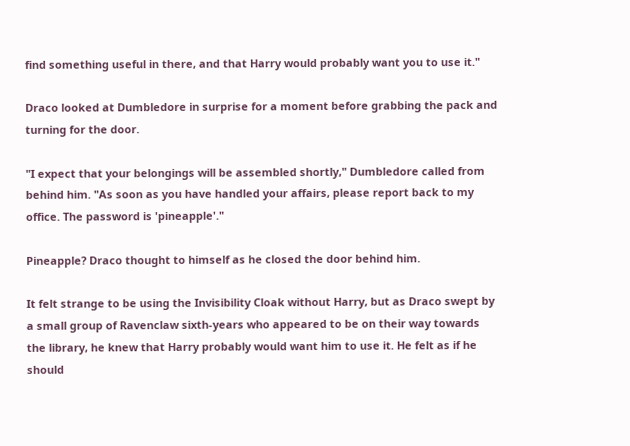find something useful in there, and that Harry would probably want you to use it."

Draco looked at Dumbledore in surprise for a moment before grabbing the pack and turning for the door.

"I expect that your belongings will be assembled shortly," Dumbledore called from behind him. "As soon as you have handled your affairs, please report back to my office. The password is 'pineapple'."

Pineapple? Draco thought to himself as he closed the door behind him.

It felt strange to be using the Invisibility Cloak without Harry, but as Draco swept by a small group of Ravenclaw sixth-years who appeared to be on their way towards the library, he knew that Harry probably would want him to use it. He felt as if he should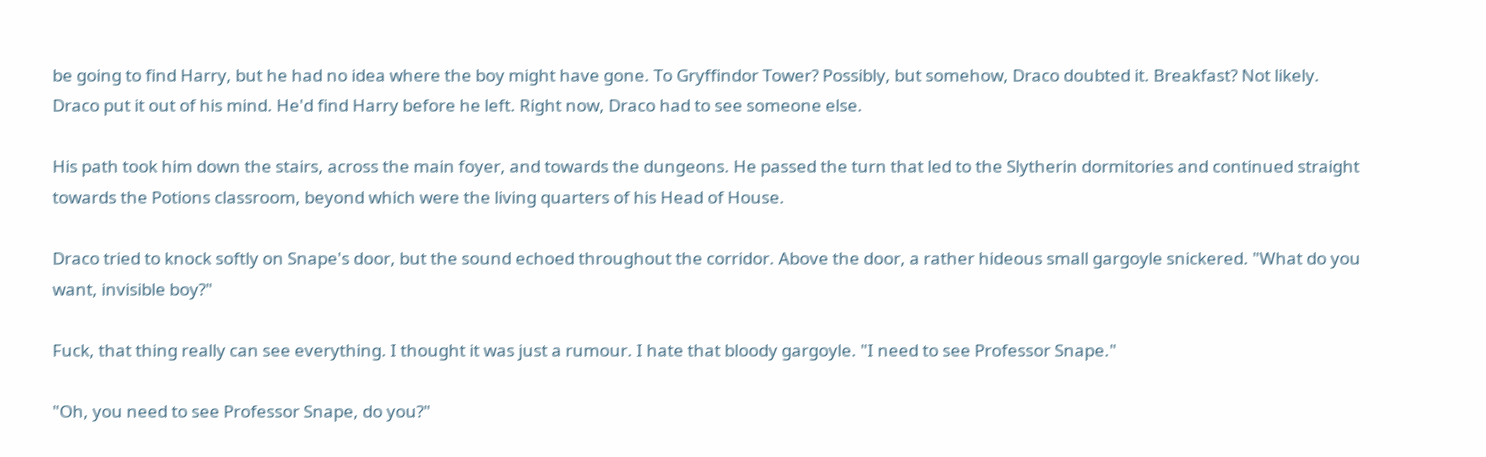be going to find Harry, but he had no idea where the boy might have gone. To Gryffindor Tower? Possibly, but somehow, Draco doubted it. Breakfast? Not likely. Draco put it out of his mind. He'd find Harry before he left. Right now, Draco had to see someone else.

His path took him down the stairs, across the main foyer, and towards the dungeons. He passed the turn that led to the Slytherin dormitories and continued straight towards the Potions classroom, beyond which were the living quarters of his Head of House.

Draco tried to knock softly on Snape's door, but the sound echoed throughout the corridor. Above the door, a rather hideous small gargoyle snickered. "What do you want, invisible boy?"

Fuck, that thing really can see everything. I thought it was just a rumour. I hate that bloody gargoyle. "I need to see Professor Snape."

"Oh, you need to see Professor Snape, do you?"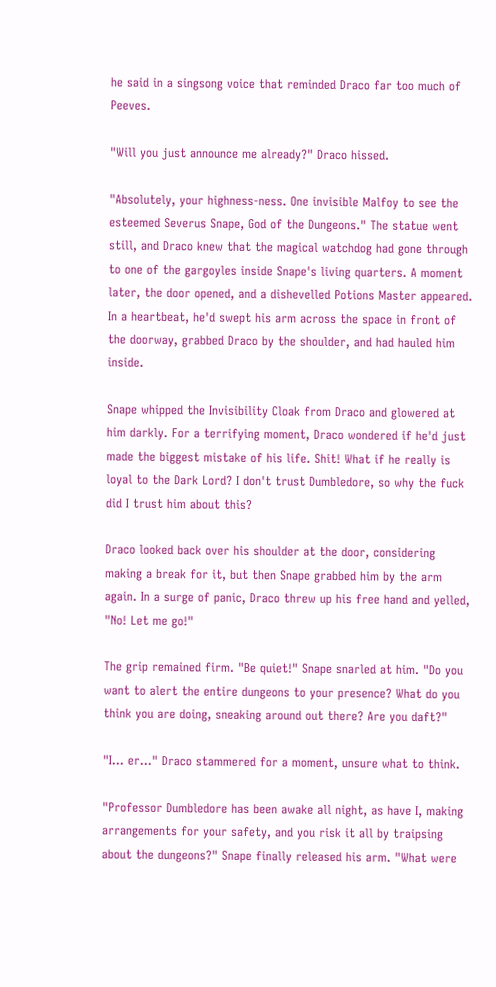he said in a singsong voice that reminded Draco far too much of Peeves.

"Will you just announce me already?" Draco hissed.

"Absolutely, your highness-ness. One invisible Malfoy to see the esteemed Severus Snape, God of the Dungeons." The statue went still, and Draco knew that the magical watchdog had gone through to one of the gargoyles inside Snape's living quarters. A moment later, the door opened, and a dishevelled Potions Master appeared. In a heartbeat, he'd swept his arm across the space in front of the doorway, grabbed Draco by the shoulder, and had hauled him inside.

Snape whipped the Invisibility Cloak from Draco and glowered at him darkly. For a terrifying moment, Draco wondered if he'd just made the biggest mistake of his life. Shit! What if he really is loyal to the Dark Lord? I don't trust Dumbledore, so why the fuck did I trust him about this?

Draco looked back over his shoulder at the door, considering making a break for it, but then Snape grabbed him by the arm again. In a surge of panic, Draco threw up his free hand and yelled, "No! Let me go!"

The grip remained firm. "Be quiet!" Snape snarled at him. "Do you want to alert the entire dungeons to your presence? What do you think you are doing, sneaking around out there? Are you daft?"

"I... er..." Draco stammered for a moment, unsure what to think.

"Professor Dumbledore has been awake all night, as have I, making arrangements for your safety, and you risk it all by traipsing about the dungeons?" Snape finally released his arm. "What were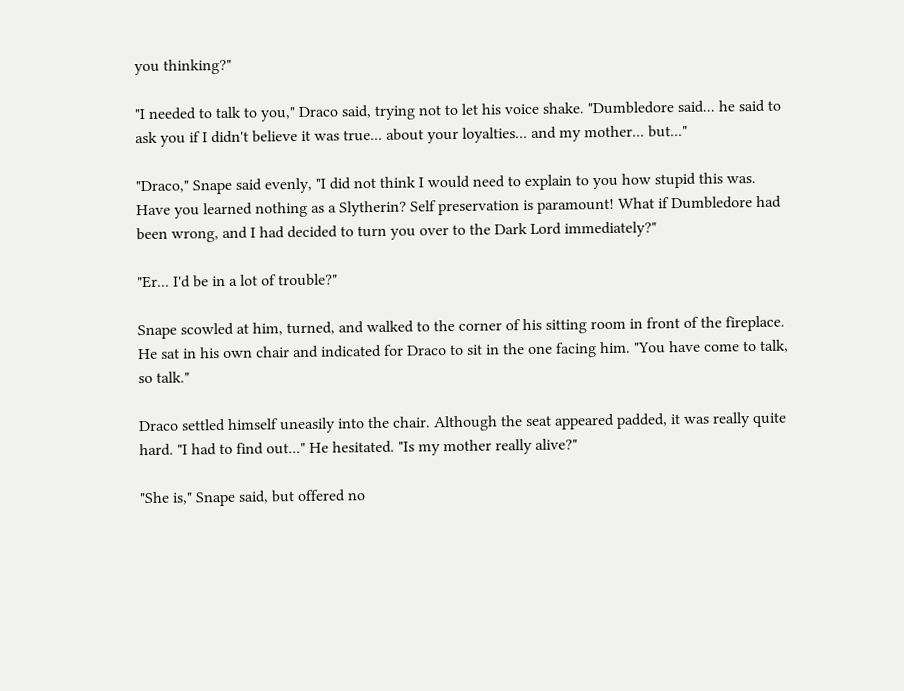you thinking?"

"I needed to talk to you," Draco said, trying not to let his voice shake. "Dumbledore said... he said to ask you if I didn't believe it was true... about your loyalties... and my mother... but..."

"Draco," Snape said evenly, "I did not think I would need to explain to you how stupid this was. Have you learned nothing as a Slytherin? Self preservation is paramount! What if Dumbledore had been wrong, and I had decided to turn you over to the Dark Lord immediately?"

"Er... I'd be in a lot of trouble?"

Snape scowled at him, turned, and walked to the corner of his sitting room in front of the fireplace. He sat in his own chair and indicated for Draco to sit in the one facing him. "You have come to talk, so talk."

Draco settled himself uneasily into the chair. Although the seat appeared padded, it was really quite hard. "I had to find out..." He hesitated. "Is my mother really alive?"

"She is," Snape said, but offered no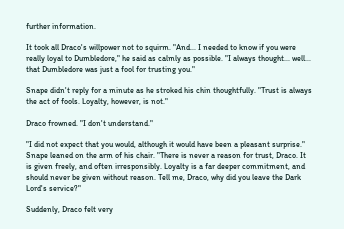further information.

It took all Draco's willpower not to squirm. "And... I needed to know if you were really loyal to Dumbledore," he said as calmly as possible. "I always thought... well... that Dumbledore was just a fool for trusting you."

Snape didn't reply for a minute as he stroked his chin thoughtfully. "Trust is always the act of fools. Loyalty, however, is not."

Draco frowned. "I don't understand."

"I did not expect that you would, although it would have been a pleasant surprise." Snape leaned on the arm of his chair. "There is never a reason for trust, Draco. It is given freely, and often irresponsibly. Loyalty is a far deeper commitment, and should never be given without reason. Tell me, Draco, why did you leave the Dark Lord's service?"

Suddenly, Draco felt very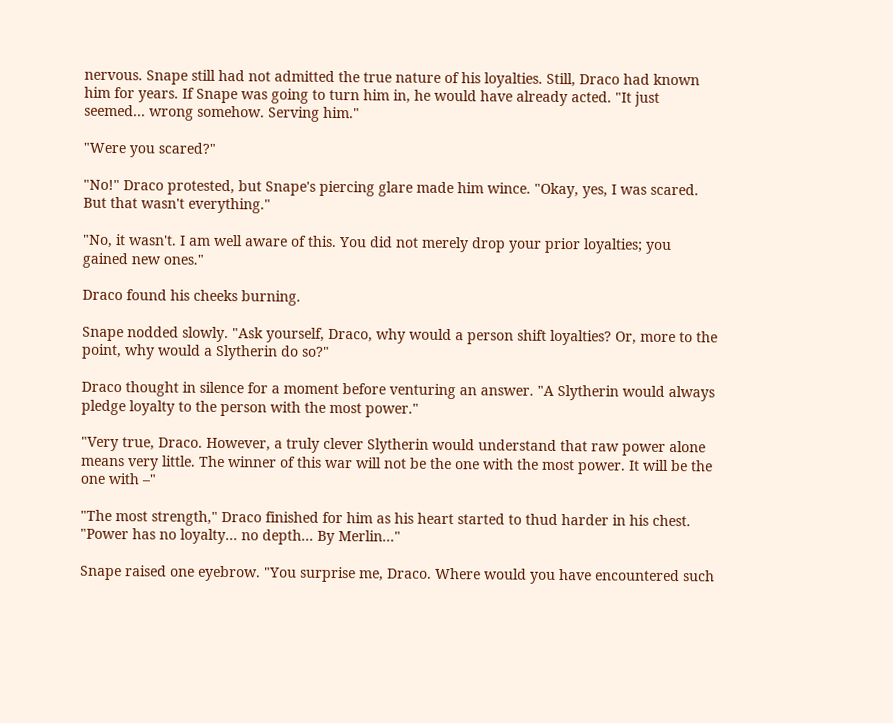nervous. Snape still had not admitted the true nature of his loyalties. Still, Draco had known him for years. If Snape was going to turn him in, he would have already acted. "It just seemed... wrong somehow. Serving him."

"Were you scared?"

"No!" Draco protested, but Snape's piercing glare made him wince. "Okay, yes, I was scared. But that wasn't everything."

"No, it wasn't. I am well aware of this. You did not merely drop your prior loyalties; you gained new ones."

Draco found his cheeks burning.

Snape nodded slowly. "Ask yourself, Draco, why would a person shift loyalties? Or, more to the point, why would a Slytherin do so?"

Draco thought in silence for a moment before venturing an answer. "A Slytherin would always pledge loyalty to the person with the most power."

"Very true, Draco. However, a truly clever Slytherin would understand that raw power alone means very little. The winner of this war will not be the one with the most power. It will be the one with –"

"The most strength," Draco finished for him as his heart started to thud harder in his chest. "Power has no loyalty... no depth... By Merlin..."

Snape raised one eyebrow. "You surprise me, Draco. Where would you have encountered such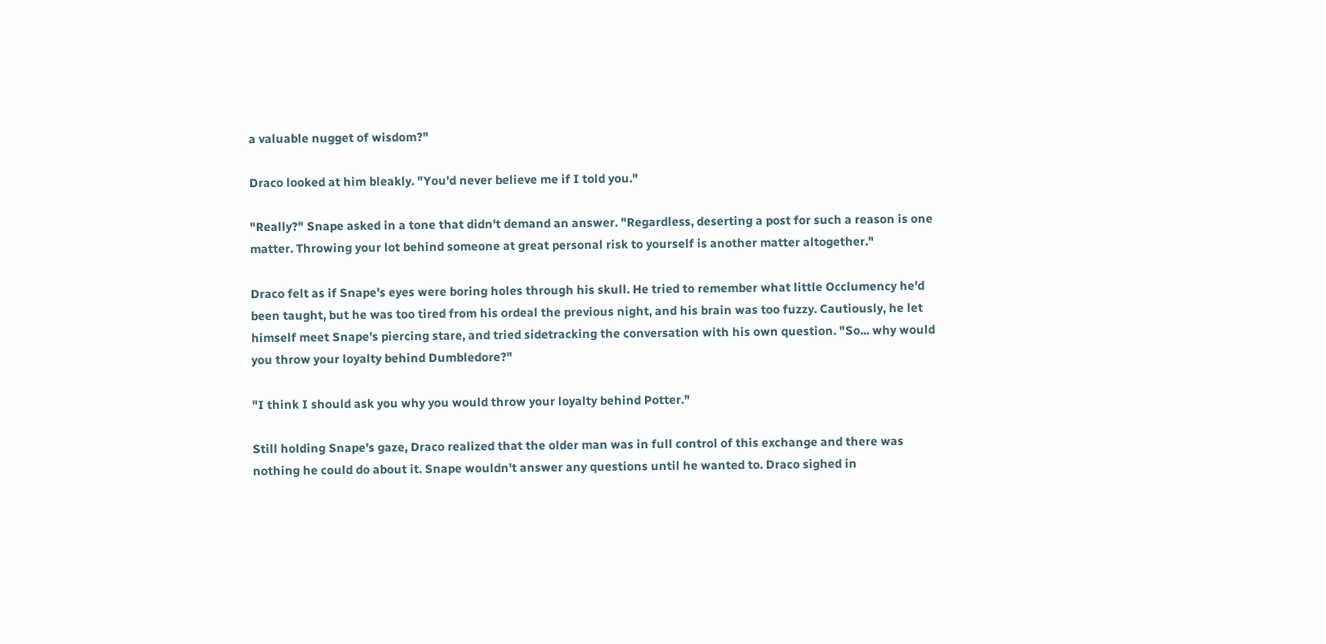a valuable nugget of wisdom?"

Draco looked at him bleakly. "You'd never believe me if I told you."

"Really?" Snape asked in a tone that didn't demand an answer. "Regardless, deserting a post for such a reason is one matter. Throwing your lot behind someone at great personal risk to yourself is another matter altogether."

Draco felt as if Snape's eyes were boring holes through his skull. He tried to remember what little Occlumency he'd been taught, but he was too tired from his ordeal the previous night, and his brain was too fuzzy. Cautiously, he let himself meet Snape's piercing stare, and tried sidetracking the conversation with his own question. "So... why would you throw your loyalty behind Dumbledore?"

"I think I should ask you why you would throw your loyalty behind Potter."

Still holding Snape's gaze, Draco realized that the older man was in full control of this exchange and there was nothing he could do about it. Snape wouldn't answer any questions until he wanted to. Draco sighed in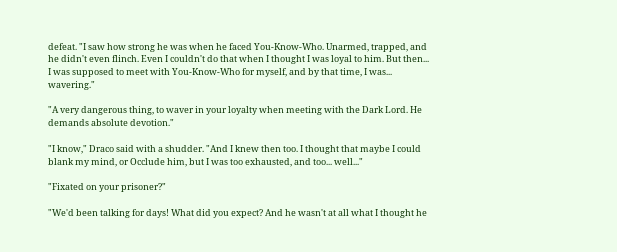defeat. "I saw how strong he was when he faced You-Know-Who. Unarmed, trapped, and he didn't even flinch. Even I couldn't do that when I thought I was loyal to him. But then... I was supposed to meet with You-Know-Who for myself, and by that time, I was... wavering."

"A very dangerous thing, to waver in your loyalty when meeting with the Dark Lord. He demands absolute devotion."

"I know," Draco said with a shudder. "And I knew then too. I thought that maybe I could blank my mind, or Occlude him, but I was too exhausted, and too... well..."

"Fixated on your prisoner?"

"We'd been talking for days! What did you expect? And he wasn't at all what I thought he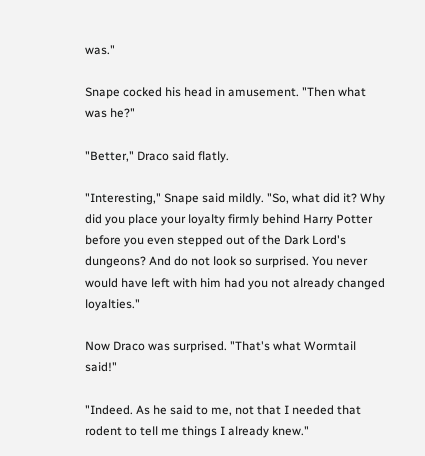was."

Snape cocked his head in amusement. "Then what was he?"

"Better," Draco said flatly.

"Interesting," Snape said mildly. "So, what did it? Why did you place your loyalty firmly behind Harry Potter before you even stepped out of the Dark Lord's dungeons? And do not look so surprised. You never would have left with him had you not already changed loyalties."

Now Draco was surprised. "That's what Wormtail said!"

"Indeed. As he said to me, not that I needed that rodent to tell me things I already knew."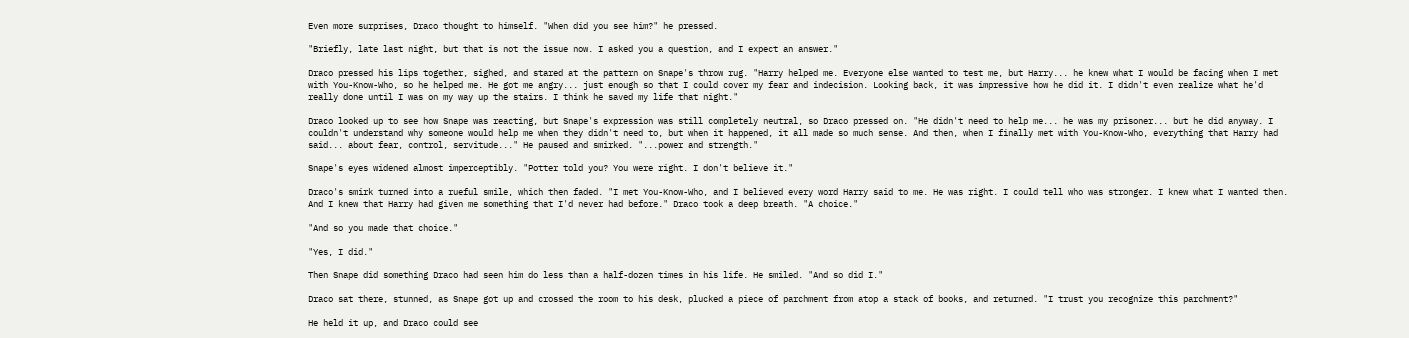Even more surprises, Draco thought to himself. "When did you see him?" he pressed.

"Briefly, late last night, but that is not the issue now. I asked you a question, and I expect an answer."

Draco pressed his lips together, sighed, and stared at the pattern on Snape's throw rug. "Harry helped me. Everyone else wanted to test me, but Harry... he knew what I would be facing when I met with You-Know-Who, so he helped me. He got me angry... just enough so that I could cover my fear and indecision. Looking back, it was impressive how he did it. I didn't even realize what he'd really done until I was on my way up the stairs. I think he saved my life that night."

Draco looked up to see how Snape was reacting, but Snape's expression was still completely neutral, so Draco pressed on. "He didn't need to help me... he was my prisoner... but he did anyway. I couldn't understand why someone would help me when they didn't need to, but when it happened, it all made so much sense. And then, when I finally met with You-Know-Who, everything that Harry had said... about fear, control, servitude..." He paused and smirked. "...power and strength."

Snape's eyes widened almost imperceptibly. "Potter told you? You were right. I don't believe it."

Draco's smirk turned into a rueful smile, which then faded. "I met You-Know-Who, and I believed every word Harry said to me. He was right. I could tell who was stronger. I knew what I wanted then. And I knew that Harry had given me something that I'd never had before." Draco took a deep breath. "A choice."

"And so you made that choice."

"Yes, I did."

Then Snape did something Draco had seen him do less than a half-dozen times in his life. He smiled. "And so did I."

Draco sat there, stunned, as Snape got up and crossed the room to his desk, plucked a piece of parchment from atop a stack of books, and returned. "I trust you recognize this parchment?"

He held it up, and Draco could see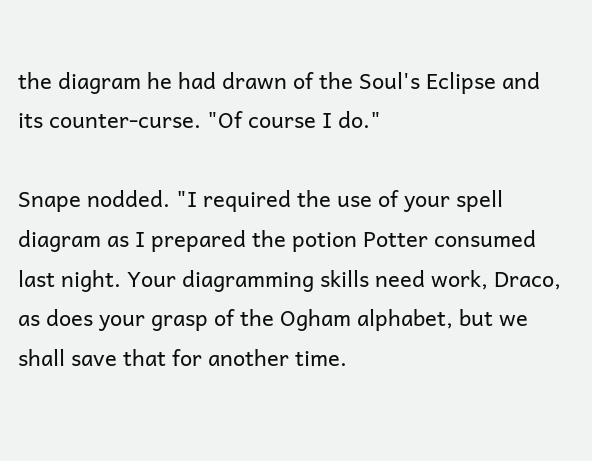the diagram he had drawn of the Soul's Eclipse and its counter-curse. "Of course I do."

Snape nodded. "I required the use of your spell diagram as I prepared the potion Potter consumed last night. Your diagramming skills need work, Draco, as does your grasp of the Ogham alphabet, but we shall save that for another time.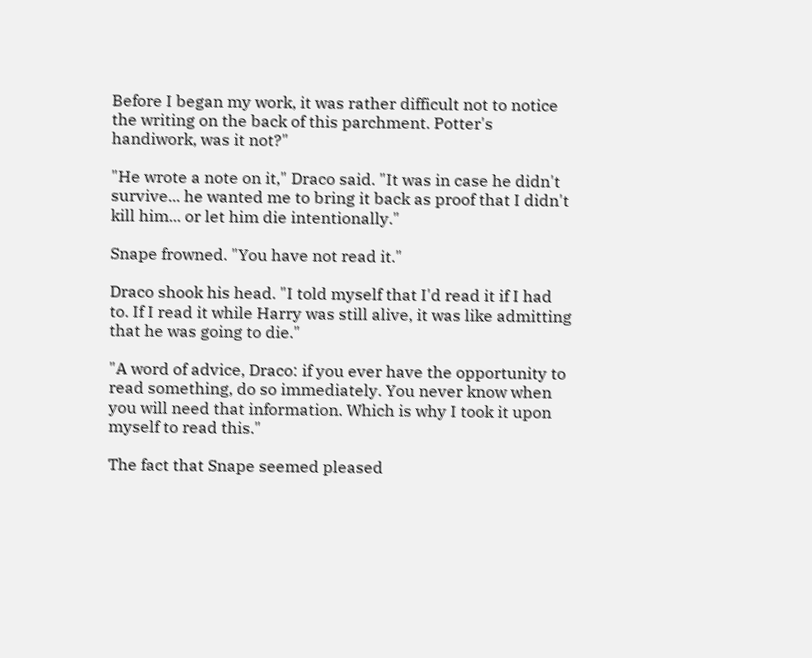Before I began my work, it was rather difficult not to notice the writing on the back of this parchment. Potter's handiwork, was it not?"

"He wrote a note on it," Draco said. "It was in case he didn't survive... he wanted me to bring it back as proof that I didn't kill him... or let him die intentionally."

Snape frowned. "You have not read it."

Draco shook his head. "I told myself that I'd read it if I had to. If I read it while Harry was still alive, it was like admitting that he was going to die."

"A word of advice, Draco: if you ever have the opportunity to read something, do so immediately. You never know when you will need that information. Which is why I took it upon myself to read this."

The fact that Snape seemed pleased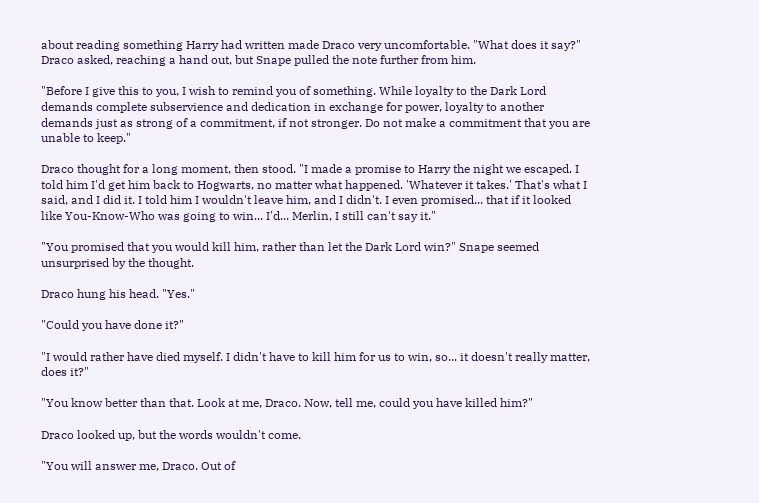about reading something Harry had written made Draco very uncomfortable. "What does it say?" Draco asked, reaching a hand out, but Snape pulled the note further from him.

"Before I give this to you, I wish to remind you of something. While loyalty to the Dark Lord demands complete subservience and dedication in exchange for power, loyalty to another demands just as strong of a commitment, if not stronger. Do not make a commitment that you are unable to keep."

Draco thought for a long moment, then stood. "I made a promise to Harry the night we escaped. I told him I'd get him back to Hogwarts, no matter what happened. 'Whatever it takes.' That's what I said, and I did it. I told him I wouldn't leave him, and I didn't. I even promised... that if it looked like You-Know-Who was going to win... I'd... Merlin, I still can't say it."

"You promised that you would kill him, rather than let the Dark Lord win?" Snape seemed unsurprised by the thought.

Draco hung his head. "Yes."

"Could you have done it?"

"I would rather have died myself. I didn't have to kill him for us to win, so... it doesn't really matter, does it?"

"You know better than that. Look at me, Draco. Now, tell me, could you have killed him?"

Draco looked up, but the words wouldn't come.

"You will answer me, Draco. Out of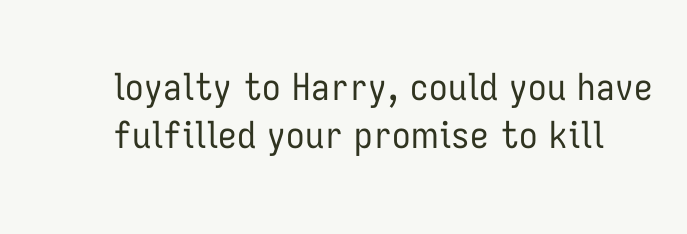loyalty to Harry, could you have fulfilled your promise to kill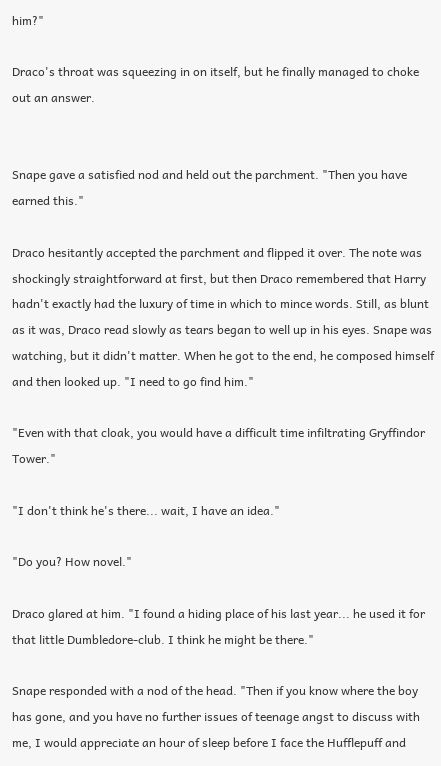him?"

Draco's throat was squeezing in on itself, but he finally managed to choke out an answer.


Snape gave a satisfied nod and held out the parchment. "Then you have earned this."

Draco hesitantly accepted the parchment and flipped it over. The note was shockingly straightforward at first, but then Draco remembered that Harry hadn't exactly had the luxury of time in which to mince words. Still, as blunt as it was, Draco read slowly as tears began to well up in his eyes. Snape was watching, but it didn't matter. When he got to the end, he composed himself and then looked up. "I need to go find him."

"Even with that cloak, you would have a difficult time infiltrating Gryffindor Tower."

"I don't think he's there... wait, I have an idea."

"Do you? How novel."

Draco glared at him. "I found a hiding place of his last year... he used it for that little Dumbledore-club. I think he might be there."

Snape responded with a nod of the head. "Then if you know where the boy has gone, and you have no further issues of teenage angst to discuss with me, I would appreciate an hour of sleep before I face the Hufflepuff and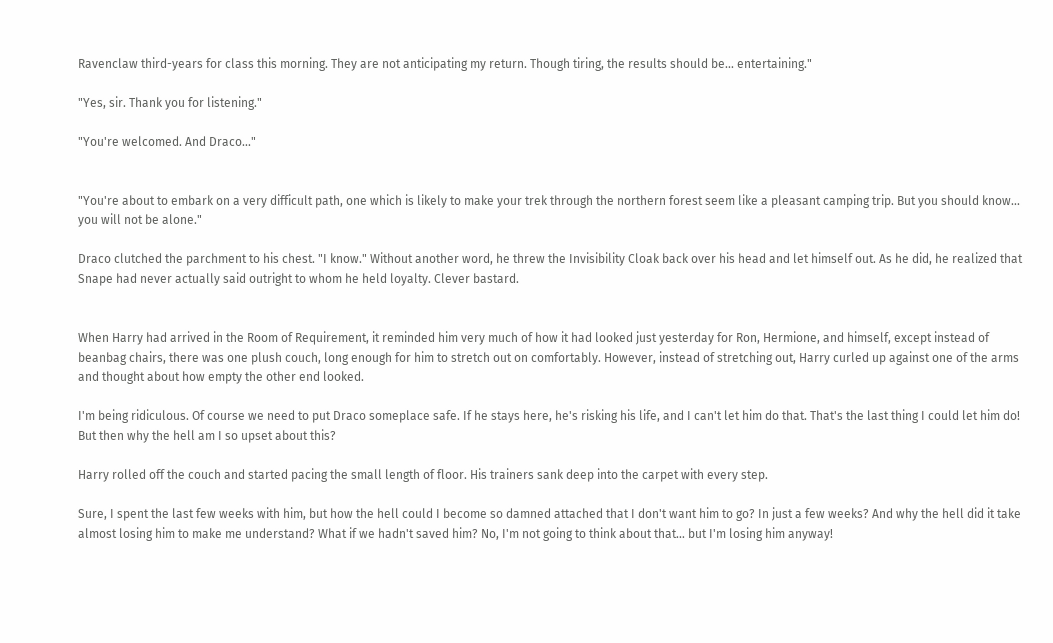Ravenclaw third-years for class this morning. They are not anticipating my return. Though tiring, the results should be... entertaining."

"Yes, sir. Thank you for listening."

"You're welcomed. And Draco..."


"You're about to embark on a very difficult path, one which is likely to make your trek through the northern forest seem like a pleasant camping trip. But you should know... you will not be alone."

Draco clutched the parchment to his chest. "I know." Without another word, he threw the Invisibility Cloak back over his head and let himself out. As he did, he realized that Snape had never actually said outright to whom he held loyalty. Clever bastard.


When Harry had arrived in the Room of Requirement, it reminded him very much of how it had looked just yesterday for Ron, Hermione, and himself, except instead of beanbag chairs, there was one plush couch, long enough for him to stretch out on comfortably. However, instead of stretching out, Harry curled up against one of the arms and thought about how empty the other end looked.

I'm being ridiculous. Of course we need to put Draco someplace safe. If he stays here, he's risking his life, and I can't let him do that. That's the last thing I could let him do! But then why the hell am I so upset about this?

Harry rolled off the couch and started pacing the small length of floor. His trainers sank deep into the carpet with every step.

Sure, I spent the last few weeks with him, but how the hell could I become so damned attached that I don't want him to go? In just a few weeks? And why the hell did it take almost losing him to make me understand? What if we hadn't saved him? No, I'm not going to think about that... but I'm losing him anyway!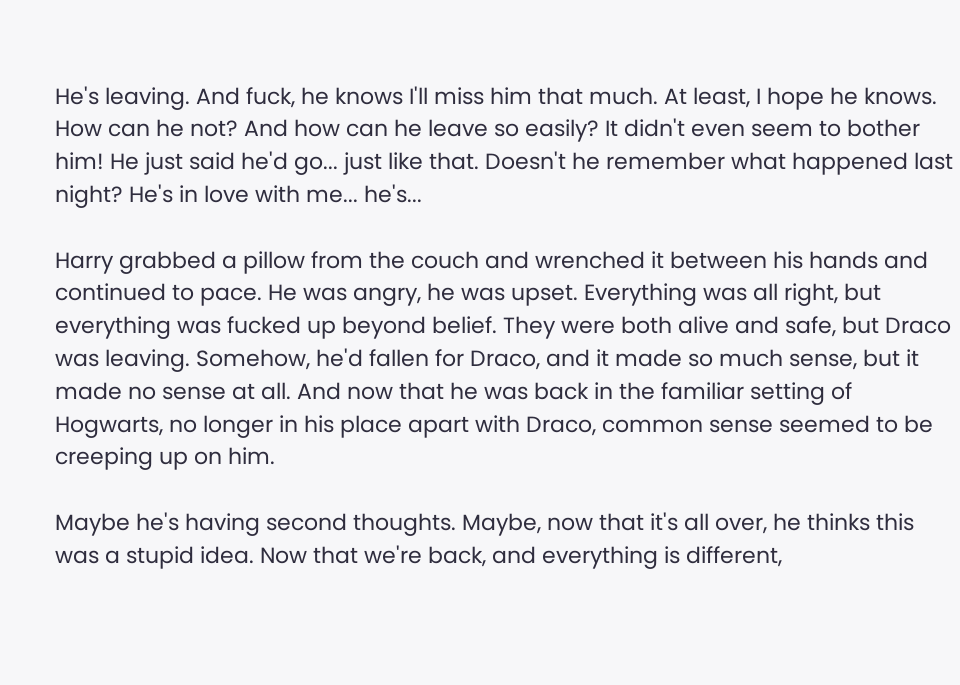He's leaving. And fuck, he knows I'll miss him that much. At least, I hope he knows. How can he not? And how can he leave so easily? It didn't even seem to bother him! He just said he'd go... just like that. Doesn't he remember what happened last night? He's in love with me... he's...

Harry grabbed a pillow from the couch and wrenched it between his hands and continued to pace. He was angry, he was upset. Everything was all right, but everything was fucked up beyond belief. They were both alive and safe, but Draco was leaving. Somehow, he'd fallen for Draco, and it made so much sense, but it made no sense at all. And now that he was back in the familiar setting of Hogwarts, no longer in his place apart with Draco, common sense seemed to be creeping up on him.

Maybe he's having second thoughts. Maybe, now that it's all over, he thinks this was a stupid idea. Now that we're back, and everything is different,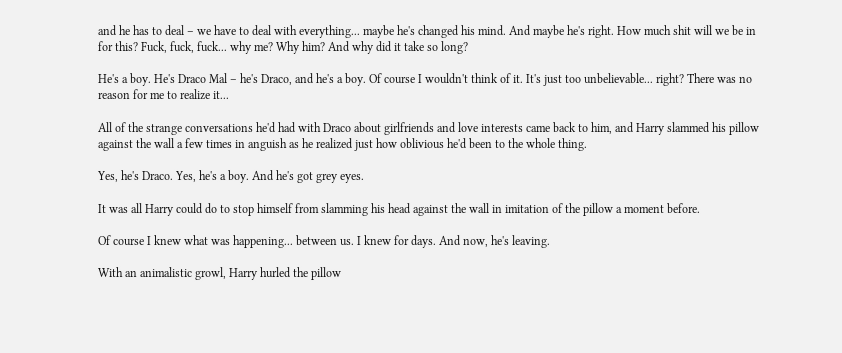and he has to deal – we have to deal with everything... maybe he's changed his mind. And maybe he's right. How much shit will we be in for this? Fuck, fuck, fuck... why me? Why him? And why did it take so long?

He's a boy. He's Draco Mal – he's Draco, and he's a boy. Of course I wouldn't think of it. It's just too unbelievable... right? There was no reason for me to realize it...

All of the strange conversations he'd had with Draco about girlfriends and love interests came back to him, and Harry slammed his pillow against the wall a few times in anguish as he realized just how oblivious he'd been to the whole thing.

Yes, he's Draco. Yes, he's a boy. And he's got grey eyes.

It was all Harry could do to stop himself from slamming his head against the wall in imitation of the pillow a moment before.

Of course I knew what was happening... between us. I knew for days. And now, he's leaving.

With an animalistic growl, Harry hurled the pillow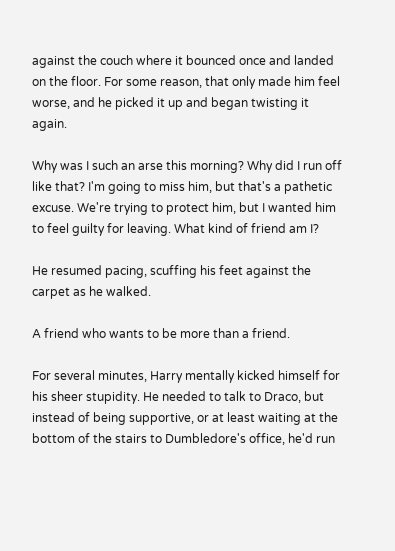against the couch where it bounced once and landed on the floor. For some reason, that only made him feel worse, and he picked it up and began twisting it again.

Why was I such an arse this morning? Why did I run off like that? I'm going to miss him, but that's a pathetic excuse. We're trying to protect him, but I wanted him to feel guilty for leaving. What kind of friend am I?

He resumed pacing, scuffing his feet against the carpet as he walked.

A friend who wants to be more than a friend.

For several minutes, Harry mentally kicked himself for his sheer stupidity. He needed to talk to Draco, but instead of being supportive, or at least waiting at the bottom of the stairs to Dumbledore's office, he'd run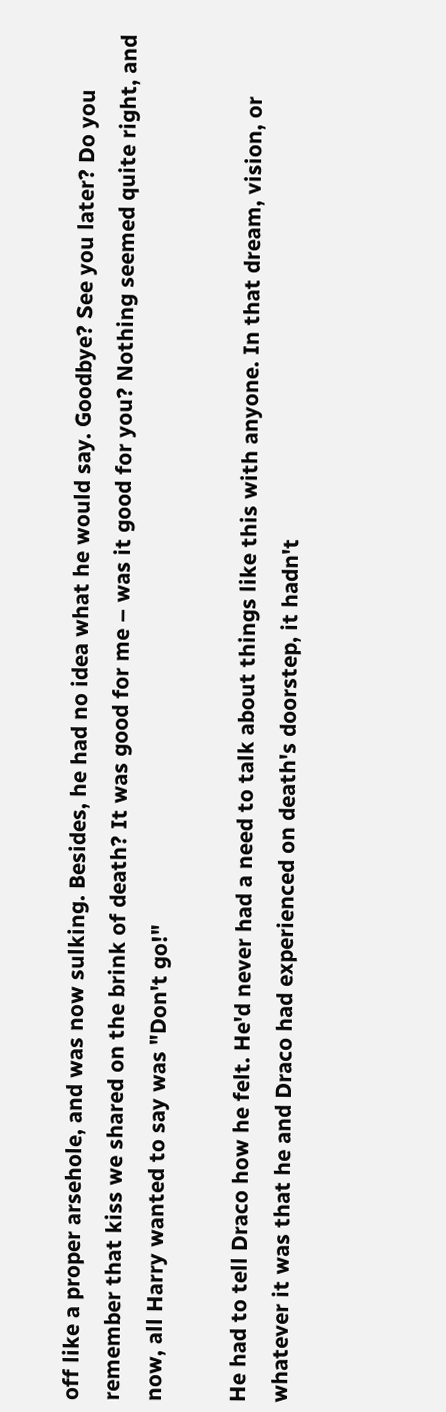off like a proper arsehole, and was now sulking. Besides, he had no idea what he would say. Goodbye? See you later? Do you remember that kiss we shared on the brink of death? It was good for me – was it good for you? Nothing seemed quite right, and now, all Harry wanted to say was "Don't go!"

He had to tell Draco how he felt. He'd never had a need to talk about things like this with anyone. In that dream, vision, or whatever it was that he and Draco had experienced on death's doorstep, it hadn't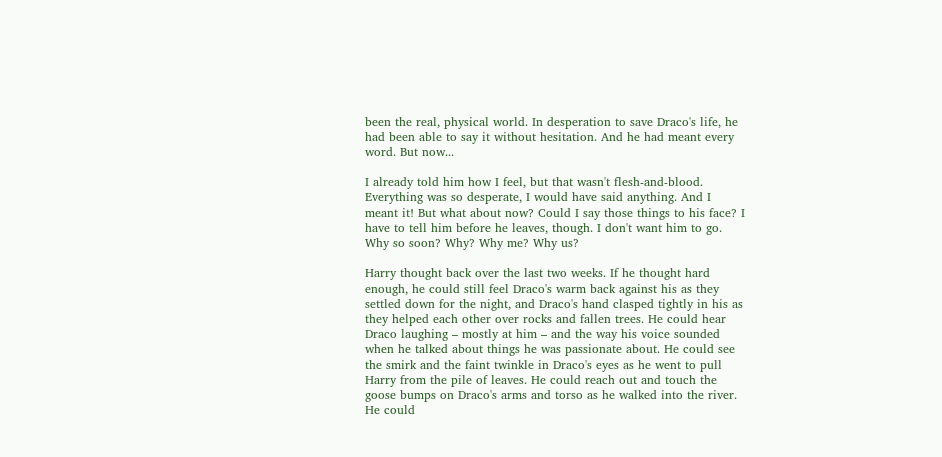been the real, physical world. In desperation to save Draco's life, he had been able to say it without hesitation. And he had meant every word. But now...

I already told him how I feel, but that wasn't flesh-and-blood. Everything was so desperate, I would have said anything. And I meant it! But what about now? Could I say those things to his face? I have to tell him before he leaves, though. I don't want him to go. Why so soon? Why? Why me? Why us?

Harry thought back over the last two weeks. If he thought hard enough, he could still feel Draco's warm back against his as they settled down for the night, and Draco's hand clasped tightly in his as they helped each other over rocks and fallen trees. He could hear Draco laughing – mostly at him – and the way his voice sounded when he talked about things he was passionate about. He could see the smirk and the faint twinkle in Draco's eyes as he went to pull Harry from the pile of leaves. He could reach out and touch the goose bumps on Draco's arms and torso as he walked into the river. He could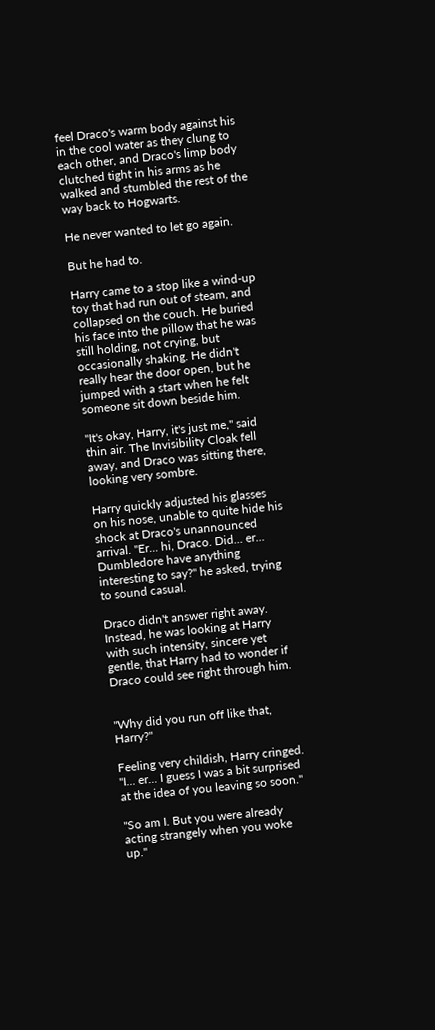feel Draco's warm body against his in the cool water as they clung to each other, and Draco's limp body clutched tight in his arms as he walked and stumbled the rest of the way back to Hogwarts.

He never wanted to let go again.

But he had to.

Harry came to a stop like a wind-up toy that had run out of steam, and collapsed on the couch. He buried his face into the pillow that he was still holding, not crying, but occasionally shaking. He didn't really hear the door open, but he jumped with a start when he felt someone sit down beside him.

"It's okay, Harry, it's just me," said thin air. The Invisibility Cloak fell away, and Draco was sitting there, looking very sombre.

Harry quickly adjusted his glasses on his nose, unable to quite hide his shock at Draco's unannounced arrival. "Er... hi, Draco. Did... er... Dumbledore have anything interesting to say?" he asked, trying to sound casual.

Draco didn't answer right away. Instead, he was looking at Harry with such intensity, sincere yet gentle, that Harry had to wonder if Draco could see right through him.


"Why did you run off like that, Harry?"

Feeling very childish, Harry cringed. "I... er... I guess I was a bit surprised at the idea of you leaving so soon."

"So am I. But you were already acting strangely when you woke up."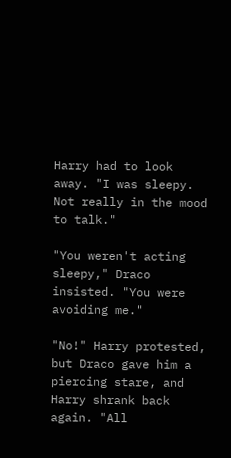Harry had to look away. "I was sleepy. Not really in the mood to talk."

"You weren't acting sleepy," Draco insisted. "You were avoiding me."

"No!" Harry protested, but Draco gave him a piercing stare, and Harry shrank back again. "All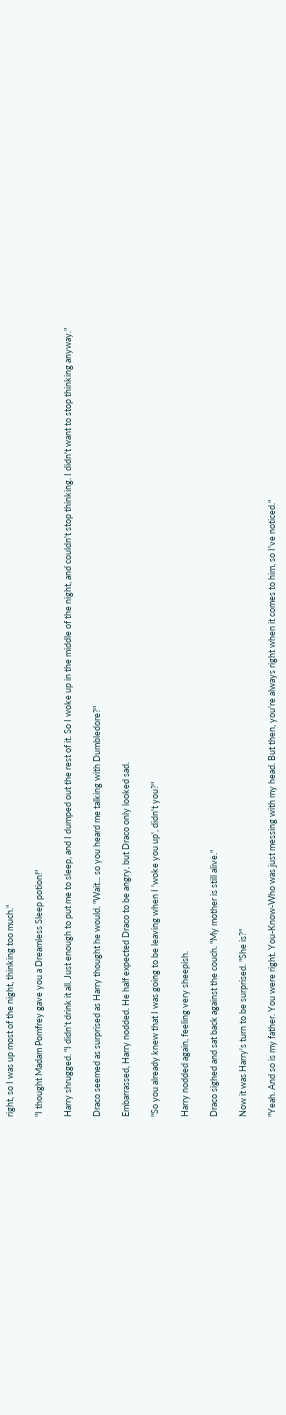right, so I was up most of the night, thinking too much."

"I thought Madam Pomfrey gave you a Dreamless Sleep potion!"

Harry shrugged. "I didn't drink it all. Just enough to put me to sleep, and I dumped out the rest of it. So I woke up in the middle of the night, and couldn't stop thinking. I didn't want to stop thinking anyway."

Draco seemed as surprised as Harry thought he would. "Wait... so you heard me talking with Dumbledore?"

Embarrassed, Harry nodded. He half expected Draco to be angry, but Draco only looked sad.

"So you already knew that I was going to be leaving when I 'woke you up', didn't you?"

Harry nodded again, feeling very sheepish.

Draco sighed and sat back against the couch. "My mother is still alive."

Now it was Harry's turn to be surprised. "She is?"

"Yeah. And so is my father. You were right. You-Know-Who was just messing with my head. But then, you're always right when it comes to him, so I've noticed."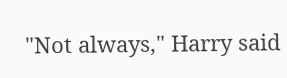"Not always," Harry said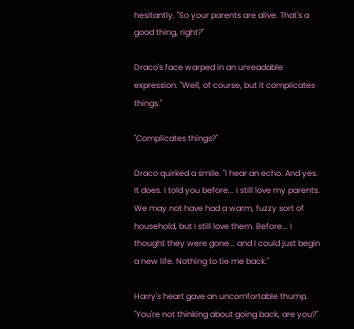hesitantly. "So your parents are alive. That's a good thing, right?"

Draco's face warped in an unreadable expression. "Well, of course, but it complicates things."

"Complicates things?"

Draco quirked a smile. "I hear an echo. And yes. It does. I told you before... I still love my parents. We may not have had a warm, fuzzy sort of household, but I still love them. Before... I thought they were gone... and I could just begin a new life. Nothing to tie me back."

Harry's heart gave an uncomfortable thump. "You're not thinking about going back, are you?"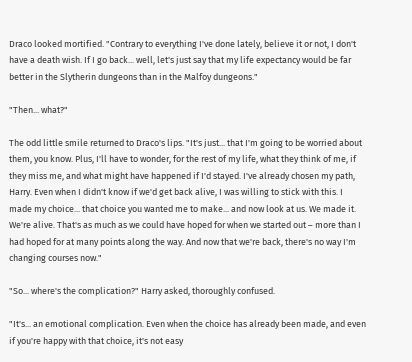Draco looked mortified. "Contrary to everything I've done lately, believe it or not, I don't have a death wish. If I go back... well, let's just say that my life expectancy would be far better in the Slytherin dungeons than in the Malfoy dungeons."

"Then... what?"

The odd little smile returned to Draco's lips. "It's just... that I'm going to be worried about them, you know. Plus, I'll have to wonder, for the rest of my life, what they think of me, if they miss me, and what might have happened if I'd stayed. I've already chosen my path, Harry. Even when I didn't know if we'd get back alive, I was willing to stick with this. I made my choice... that choice you wanted me to make... and now look at us. We made it. We're alive. That's as much as we could have hoped for when we started out – more than I had hoped for at many points along the way. And now that we're back, there's no way I'm changing courses now."

"So... where's the complication?" Harry asked, thoroughly confused.

"It's... an emotional complication. Even when the choice has already been made, and even if you're happy with that choice, it's not easy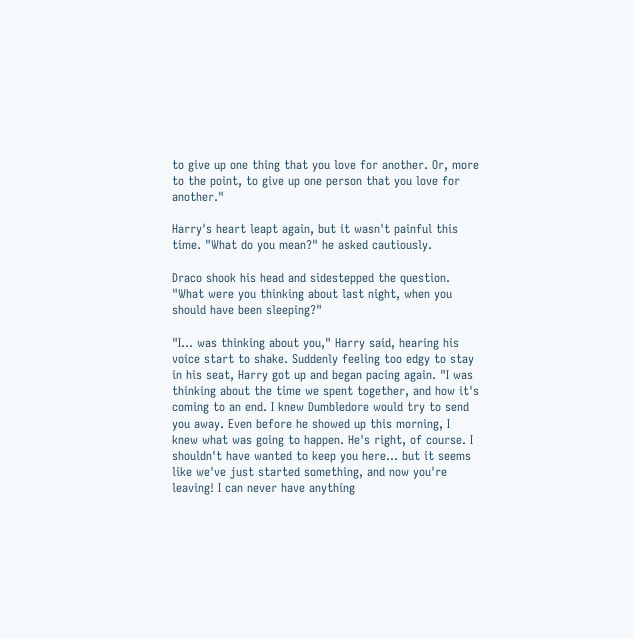to give up one thing that you love for another. Or, more to the point, to give up one person that you love for another."

Harry's heart leapt again, but it wasn't painful this time. "What do you mean?" he asked cautiously.

Draco shook his head and sidestepped the question. "What were you thinking about last night, when you should have been sleeping?"

"I... was thinking about you," Harry said, hearing his voice start to shake. Suddenly feeling too edgy to stay in his seat, Harry got up and began pacing again. "I was thinking about the time we spent together, and how it's coming to an end. I knew Dumbledore would try to send you away. Even before he showed up this morning, I knew what was going to happen. He's right, of course. I shouldn't have wanted to keep you here... but it seems like we've just started something, and now you're leaving! I can never have anything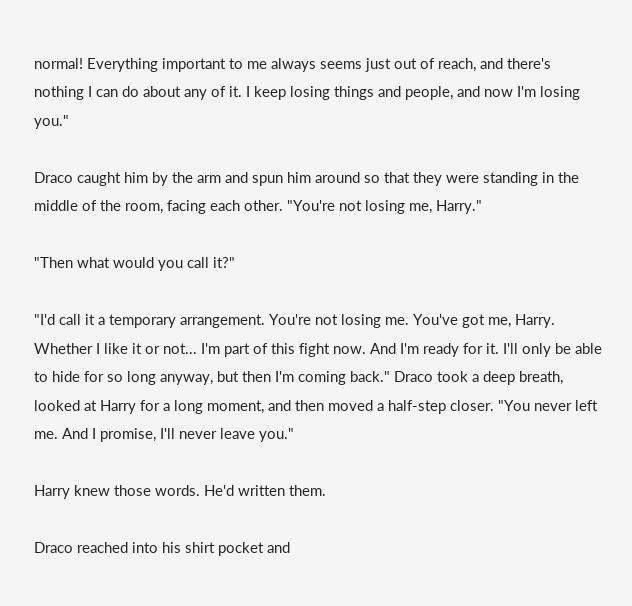normal! Everything important to me always seems just out of reach, and there's nothing I can do about any of it. I keep losing things and people, and now I'm losing you."

Draco caught him by the arm and spun him around so that they were standing in the middle of the room, facing each other. "You're not losing me, Harry."

"Then what would you call it?"

"I'd call it a temporary arrangement. You're not losing me. You've got me, Harry. Whether I like it or not... I'm part of this fight now. And I'm ready for it. I'll only be able to hide for so long anyway, but then I'm coming back." Draco took a deep breath, looked at Harry for a long moment, and then moved a half-step closer. "You never left me. And I promise, I'll never leave you."

Harry knew those words. He'd written them.

Draco reached into his shirt pocket and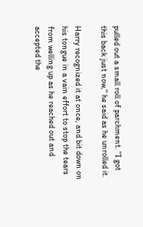pulled out a small roll of parchment. "I got this back just now," he said as he unrolled it.

Harry recognized it at once, and bit down on his tongue in a vain effort to stop the tears from welling up as he reached out and accepted the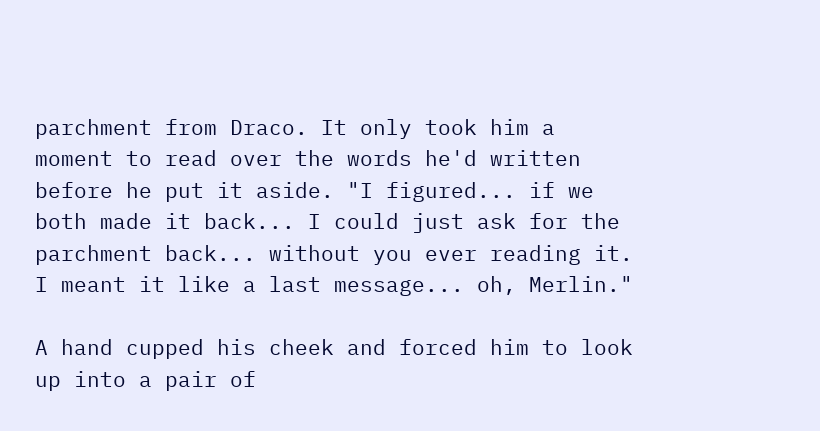parchment from Draco. It only took him a moment to read over the words he'd written before he put it aside. "I figured... if we both made it back... I could just ask for the parchment back... without you ever reading it. I meant it like a last message... oh, Merlin."

A hand cupped his cheek and forced him to look up into a pair of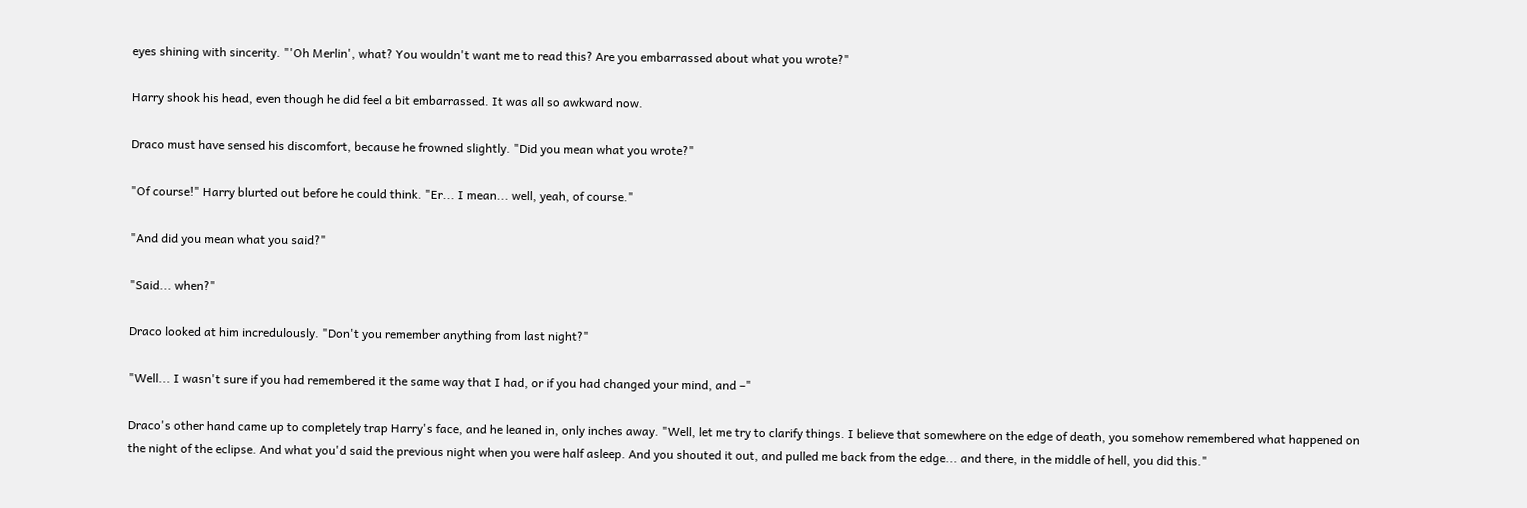eyes shining with sincerity. "'Oh Merlin', what? You wouldn't want me to read this? Are you embarrassed about what you wrote?"

Harry shook his head, even though he did feel a bit embarrassed. It was all so awkward now.

Draco must have sensed his discomfort, because he frowned slightly. "Did you mean what you wrote?"

"Of course!" Harry blurted out before he could think. "Er... I mean... well, yeah, of course."

"And did you mean what you said?"

"Said... when?"

Draco looked at him incredulously. "Don't you remember anything from last night?"

"Well... I wasn't sure if you had remembered it the same way that I had, or if you had changed your mind, and –"

Draco's other hand came up to completely trap Harry's face, and he leaned in, only inches away. "Well, let me try to clarify things. I believe that somewhere on the edge of death, you somehow remembered what happened on the night of the eclipse. And what you'd said the previous night when you were half asleep. And you shouted it out, and pulled me back from the edge... and there, in the middle of hell, you did this."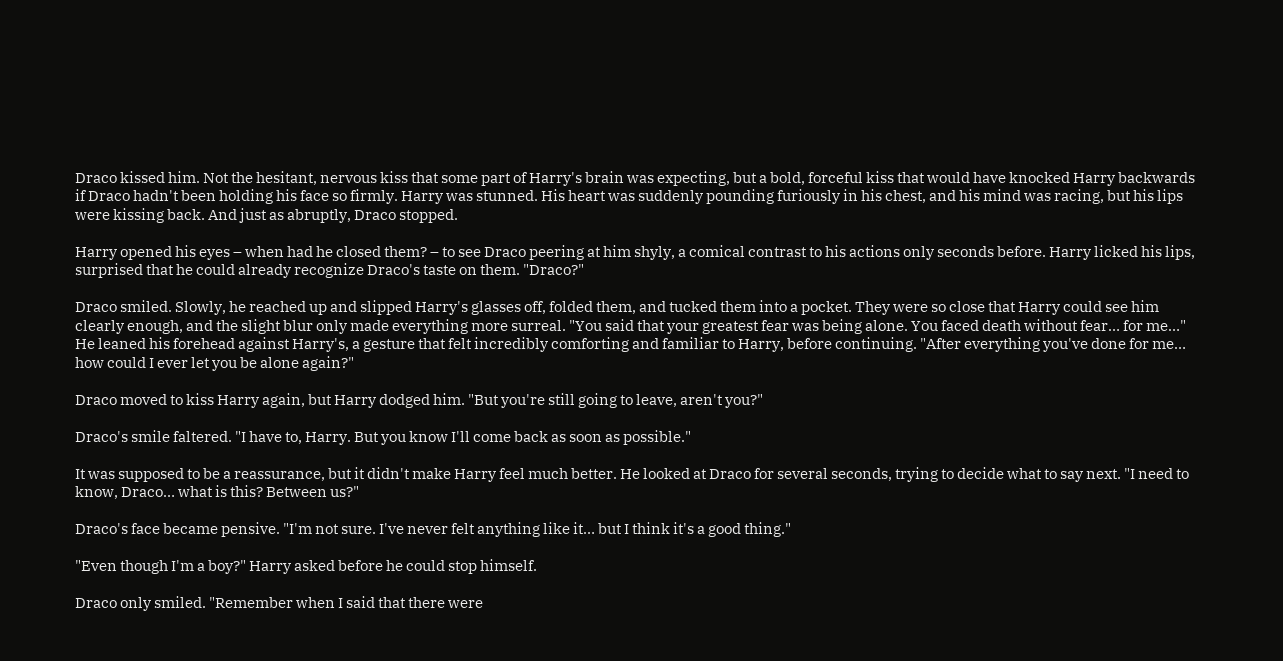Draco kissed him. Not the hesitant, nervous kiss that some part of Harry's brain was expecting, but a bold, forceful kiss that would have knocked Harry backwards if Draco hadn't been holding his face so firmly. Harry was stunned. His heart was suddenly pounding furiously in his chest, and his mind was racing, but his lips were kissing back. And just as abruptly, Draco stopped.

Harry opened his eyes – when had he closed them? – to see Draco peering at him shyly, a comical contrast to his actions only seconds before. Harry licked his lips, surprised that he could already recognize Draco's taste on them. "Draco?"

Draco smiled. Slowly, he reached up and slipped Harry's glasses off, folded them, and tucked them into a pocket. They were so close that Harry could see him clearly enough, and the slight blur only made everything more surreal. "You said that your greatest fear was being alone. You faced death without fear… for me…" He leaned his forehead against Harry's, a gesture that felt incredibly comforting and familiar to Harry, before continuing. "After everything you've done for me… how could I ever let you be alone again?"

Draco moved to kiss Harry again, but Harry dodged him. "But you're still going to leave, aren't you?"

Draco's smile faltered. "I have to, Harry. But you know I'll come back as soon as possible."

It was supposed to be a reassurance, but it didn't make Harry feel much better. He looked at Draco for several seconds, trying to decide what to say next. "I need to know, Draco… what is this? Between us?"

Draco's face became pensive. "I'm not sure. I've never felt anything like it… but I think it's a good thing."

"Even though I'm a boy?" Harry asked before he could stop himself.

Draco only smiled. "Remember when I said that there were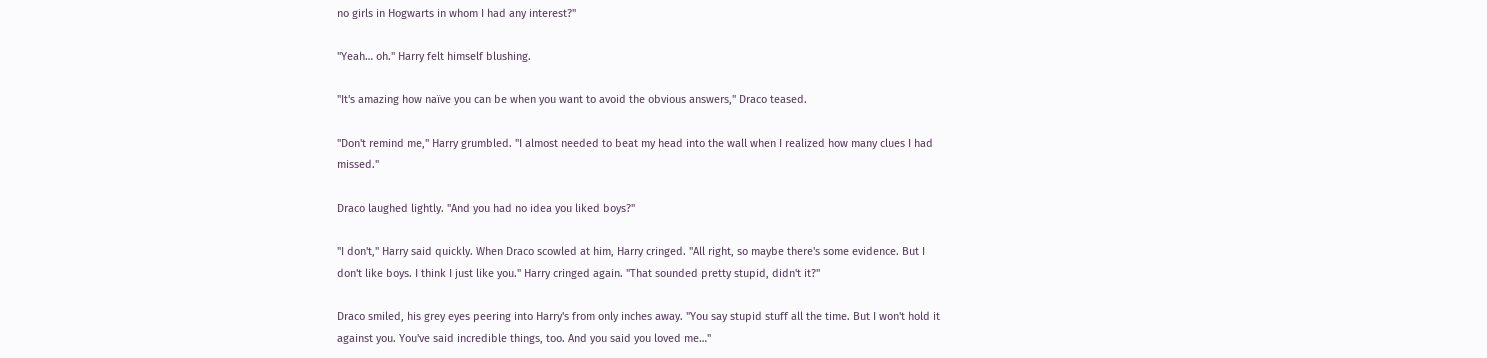no girls in Hogwarts in whom I had any interest?"

"Yeah… oh." Harry felt himself blushing.

"It's amazing how naïve you can be when you want to avoid the obvious answers," Draco teased.

"Don't remind me," Harry grumbled. "I almost needed to beat my head into the wall when I realized how many clues I had missed."

Draco laughed lightly. "And you had no idea you liked boys?"

"I don't," Harry said quickly. When Draco scowled at him, Harry cringed. "All right, so maybe there's some evidence. But I don't like boys. I think I just like you." Harry cringed again. "That sounded pretty stupid, didn't it?"

Draco smiled, his grey eyes peering into Harry's from only inches away. "You say stupid stuff all the time. But I won't hold it against you. You've said incredible things, too. And you said you loved me…"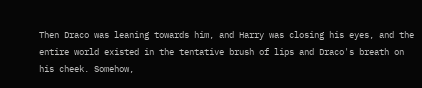Then Draco was leaning towards him, and Harry was closing his eyes, and the entire world existed in the tentative brush of lips and Draco's breath on his cheek. Somehow,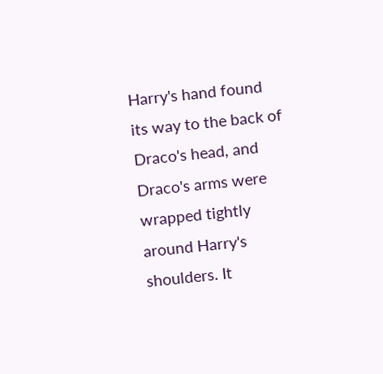Harry's hand found its way to the back of Draco's head, and Draco's arms were wrapped tightly around Harry's shoulders. It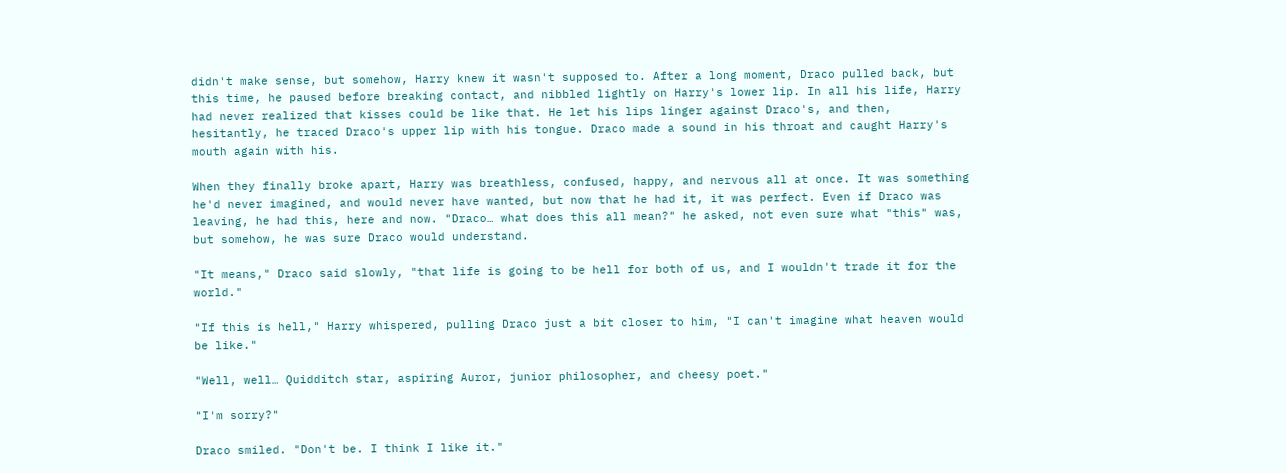didn't make sense, but somehow, Harry knew it wasn't supposed to. After a long moment, Draco pulled back, but this time, he paused before breaking contact, and nibbled lightly on Harry's lower lip. In all his life, Harry had never realized that kisses could be like that. He let his lips linger against Draco's, and then, hesitantly, he traced Draco's upper lip with his tongue. Draco made a sound in his throat and caught Harry's mouth again with his.

When they finally broke apart, Harry was breathless, confused, happy, and nervous all at once. It was something he'd never imagined, and would never have wanted, but now that he had it, it was perfect. Even if Draco was leaving, he had this, here and now. "Draco… what does this all mean?" he asked, not even sure what "this" was, but somehow, he was sure Draco would understand.

"It means," Draco said slowly, "that life is going to be hell for both of us, and I wouldn't trade it for the world."

"If this is hell," Harry whispered, pulling Draco just a bit closer to him, "I can't imagine what heaven would be like."

"Well, well… Quidditch star, aspiring Auror, junior philosopher, and cheesy poet."

"I'm sorry?"

Draco smiled. "Don't be. I think I like it."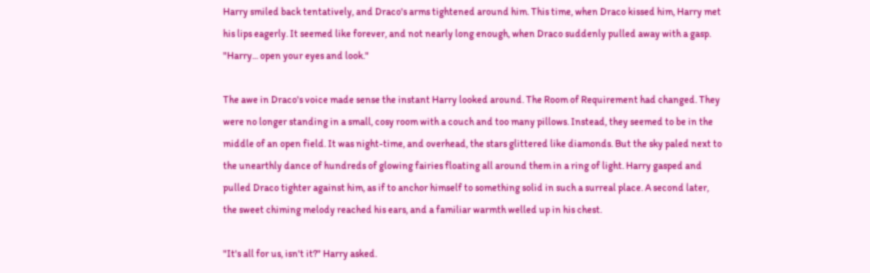Harry smiled back tentatively, and Draco's arms tightened around him. This time, when Draco kissed him, Harry met his lips eagerly. It seemed like forever, and not nearly long enough, when Draco suddenly pulled away with a gasp. "Harry... open your eyes and look."

The awe in Draco's voice made sense the instant Harry looked around. The Room of Requirement had changed. They were no longer standing in a small, cosy room with a couch and too many pillows. Instead, they seemed to be in the middle of an open field. It was night-time, and overhead, the stars glittered like diamonds. But the sky paled next to the unearthly dance of hundreds of glowing fairies floating all around them in a ring of light. Harry gasped and pulled Draco tighter against him, as if to anchor himself to something solid in such a surreal place. A second later, the sweet chiming melody reached his ears, and a familiar warmth welled up in his chest.

"It's all for us, isn't it?" Harry asked.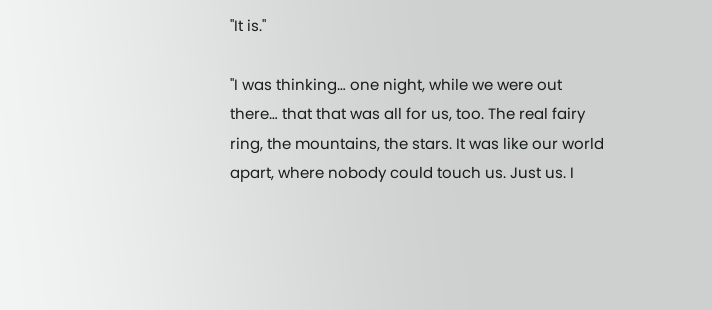"It is."

"I was thinking… one night, while we were out there… that that was all for us, too. The real fairy ring, the mountains, the stars. It was like our world apart, where nobody could touch us. Just us. I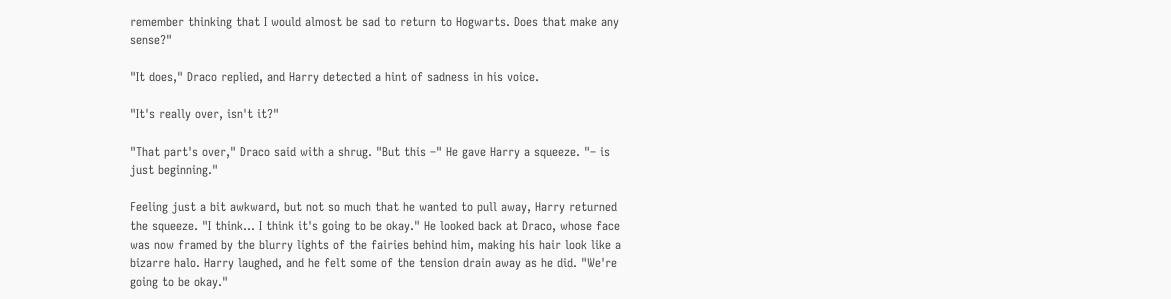remember thinking that I would almost be sad to return to Hogwarts. Does that make any sense?"

"It does," Draco replied, and Harry detected a hint of sadness in his voice.

"It's really over, isn't it?"

"That part's over," Draco said with a shrug. "But this –" He gave Harry a squeeze. "– is just beginning."

Feeling just a bit awkward, but not so much that he wanted to pull away, Harry returned the squeeze. "I think... I think it's going to be okay." He looked back at Draco, whose face was now framed by the blurry lights of the fairies behind him, making his hair look like a bizarre halo. Harry laughed, and he felt some of the tension drain away as he did. "We're going to be okay."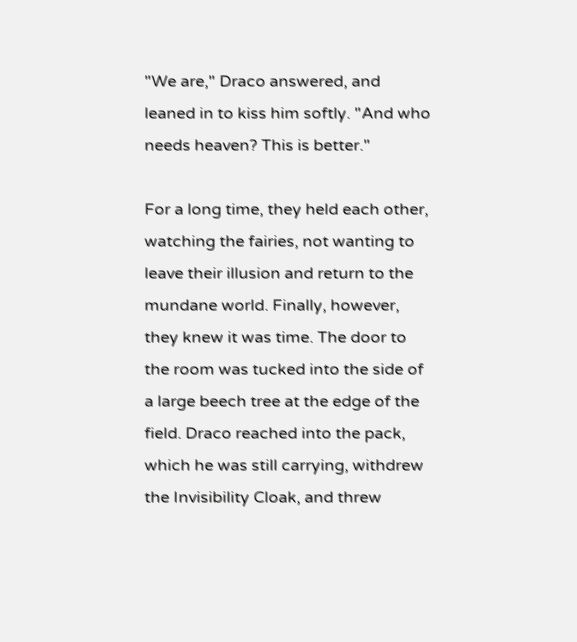"We are," Draco answered, and leaned in to kiss him softly. "And who needs heaven? This is better."

For a long time, they held each other, watching the fairies, not wanting to leave their illusion and return to the mundane world. Finally, however, they knew it was time. The door to the room was tucked into the side of a large beech tree at the edge of the field. Draco reached into the pack, which he was still carrying, withdrew the Invisibility Cloak, and threw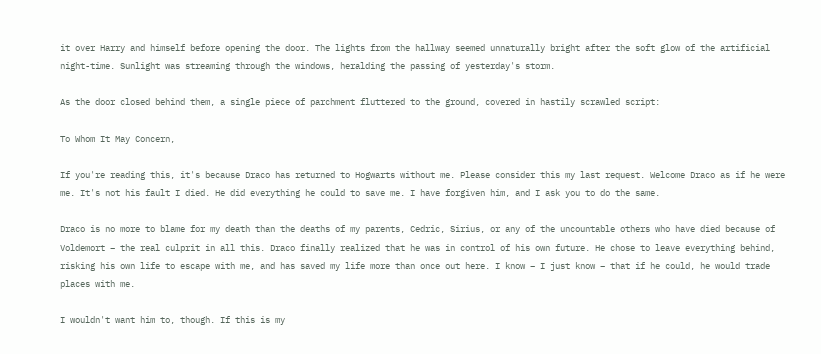it over Harry and himself before opening the door. The lights from the hallway seemed unnaturally bright after the soft glow of the artificial night-time. Sunlight was streaming through the windows, heralding the passing of yesterday's storm.

As the door closed behind them, a single piece of parchment fluttered to the ground, covered in hastily scrawled script:

To Whom It May Concern,

If you're reading this, it's because Draco has returned to Hogwarts without me. Please consider this my last request. Welcome Draco as if he were me. It's not his fault I died. He did everything he could to save me. I have forgiven him, and I ask you to do the same.

Draco is no more to blame for my death than the deaths of my parents, Cedric, Sirius, or any of the uncountable others who have died because of Voldemort – the real culprit in all this. Draco finally realized that he was in control of his own future. He chose to leave everything behind, risking his own life to escape with me, and has saved my life more than once out here. I know – I just know – that if he could, he would trade places with me.

I wouldn't want him to, though. If this is my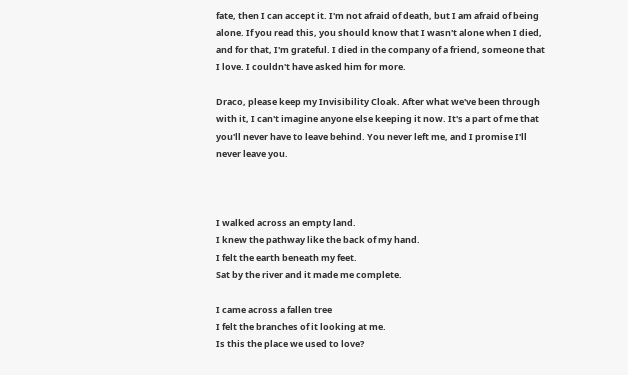fate, then I can accept it. I'm not afraid of death, but I am afraid of being alone. If you read this, you should know that I wasn't alone when I died, and for that, I'm grateful. I died in the company of a friend, someone that I love. I couldn't have asked him for more.

Draco, please keep my Invisibility Cloak. After what we've been through with it, I can't imagine anyone else keeping it now. It's a part of me that you'll never have to leave behind. You never left me, and I promise I'll never leave you.



I walked across an empty land.
I knew the pathway like the back of my hand.
I felt the earth beneath my feet.
Sat by the river and it made me complete.

I came across a fallen tree
I felt the branches of it looking at me.
Is this the place we used to love?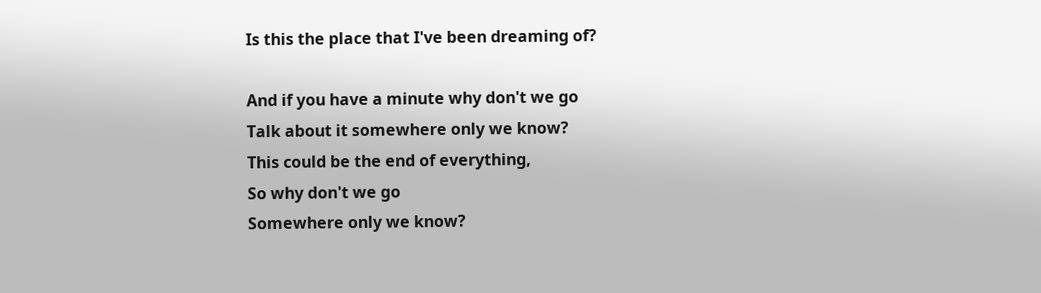Is this the place that I've been dreaming of?

And if you have a minute why don't we go
Talk about it somewhere only we know?
This could be the end of everything,
So why don't we go
Somewhere only we know?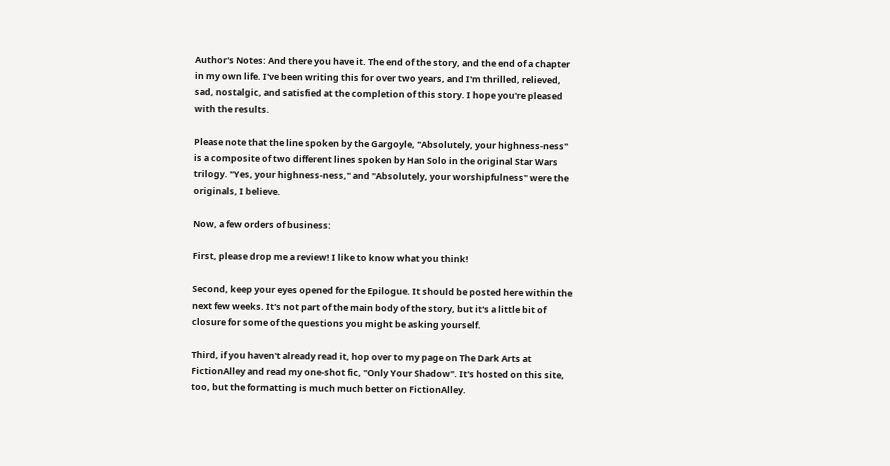Author's Notes: And there you have it. The end of the story, and the end of a chapter in my own life. I've been writing this for over two years, and I'm thrilled, relieved, sad, nostalgic, and satisfied at the completion of this story. I hope you're pleased with the results.

Please note that the line spoken by the Gargoyle, "Absolutely, your highness-ness" is a composite of two different lines spoken by Han Solo in the original Star Wars trilogy. "Yes, your highness-ness," and "Absolutely, your worshipfulness" were the originals, I believe.

Now, a few orders of business:

First, please drop me a review! I like to know what you think!

Second, keep your eyes opened for the Epilogue. It should be posted here within the next few weeks. It's not part of the main body of the story, but it's a little bit of closure for some of the questions you might be asking yourself.

Third, if you haven't already read it, hop over to my page on The Dark Arts at FictionAlley and read my one-shot fic, "Only Your Shadow". It's hosted on this site, too, but the formatting is much much better on FictionAlley.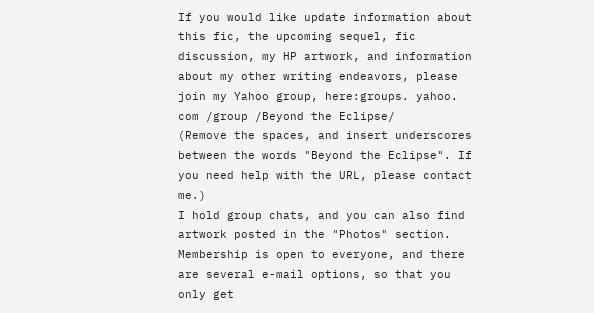If you would like update information about this fic, the upcoming sequel, fic discussion, my HP artwork, and information about my other writing endeavors, please join my Yahoo group, here:groups. yahoo. com /group /Beyond the Eclipse/
(Remove the spaces, and insert underscores between the words "Beyond the Eclipse". If you need help with the URL, please contact me.)
I hold group chats, and you can also find artwork posted in the "Photos" section. Membership is open to everyone, and there are several e-mail options, so that you only get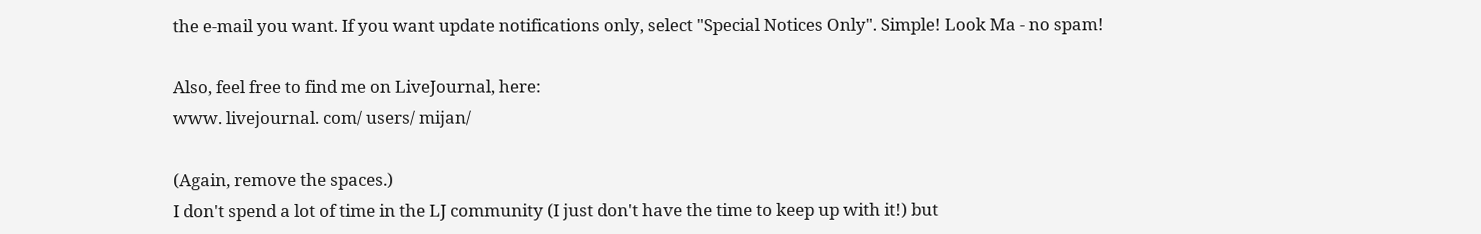the e-mail you want. If you want update notifications only, select "Special Notices Only". Simple! Look Ma - no spam!

Also, feel free to find me on LiveJournal, here:
www. livejournal. com/ users/ mijan/

(Again, remove the spaces.)
I don't spend a lot of time in the LJ community (I just don't have the time to keep up with it!) but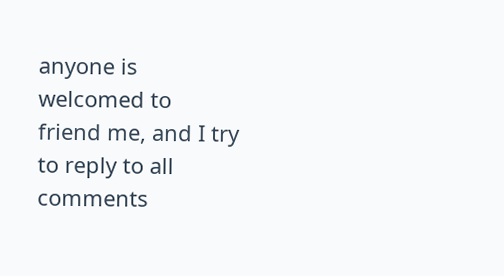anyone is welcomed to friend me, and I try to reply to all comments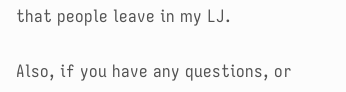that people leave in my LJ.

Also, if you have any questions, or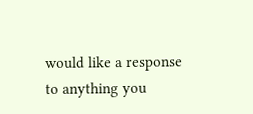would like a response to anything you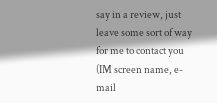say in a review, just leave some sort of way for me to contact you (IM screen name, e-mail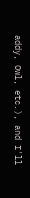addy, Owl, etc.), and I'll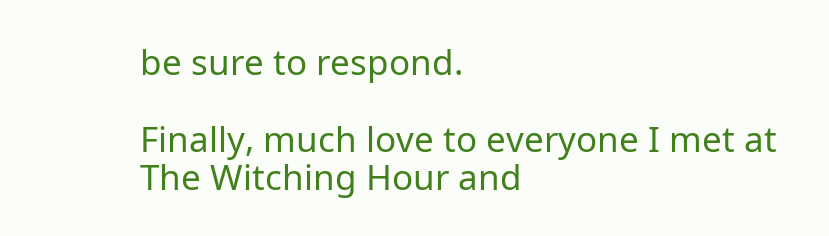be sure to respond.

Finally, much love to everyone I met at The Witching Hour and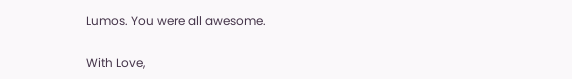Lumos. You were all awesome.

With Love,